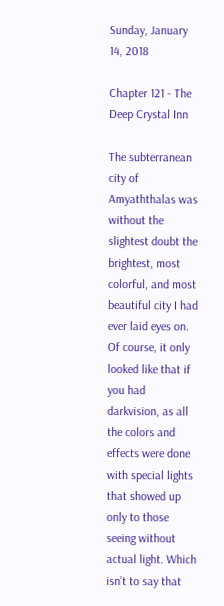Sunday, January 14, 2018

Chapter 121 - The Deep Crystal Inn

The subterranean city of Amyaththalas was without the slightest doubt the brightest, most colorful, and most beautiful city I had ever laid eyes on. Of course, it only looked like that if you had darkvision, as all the colors and effects were done with special lights that showed up only to those seeing without actual light. Which isn’t to say that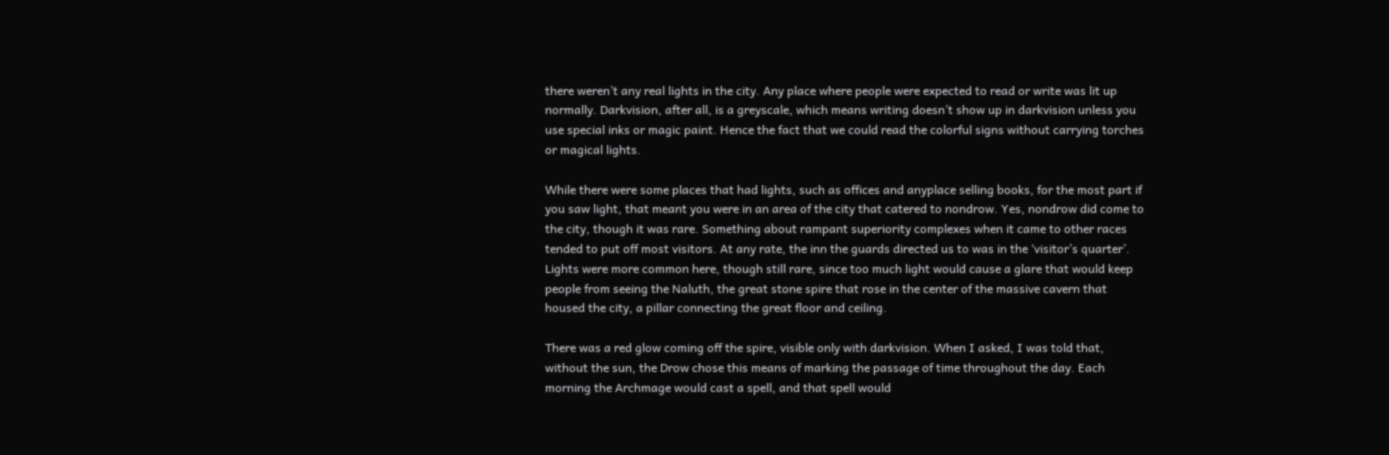there weren’t any real lights in the city. Any place where people were expected to read or write was lit up normally. Darkvision, after all, is a greyscale, which means writing doesn’t show up in darkvision unless you use special inks or magic paint. Hence the fact that we could read the colorful signs without carrying torches or magical lights.

While there were some places that had lights, such as offices and anyplace selling books, for the most part if you saw light, that meant you were in an area of the city that catered to nondrow. Yes, nondrow did come to the city, though it was rare. Something about rampant superiority complexes when it came to other races tended to put off most visitors. At any rate, the inn the guards directed us to was in the ‘visitor’s quarter’. Lights were more common here, though still rare, since too much light would cause a glare that would keep people from seeing the Naluth, the great stone spire that rose in the center of the massive cavern that housed the city, a pillar connecting the great floor and ceiling.

There was a red glow coming off the spire, visible only with darkvision. When I asked, I was told that, without the sun, the Drow chose this means of marking the passage of time throughout the day. Each morning the Archmage would cast a spell, and that spell would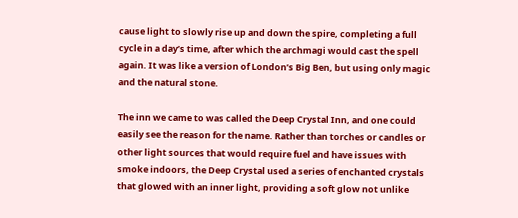cause light to slowly rise up and down the spire, completing a full cycle in a day’s time, after which the archmagi would cast the spell again. It was like a version of London’s Big Ben, but using only magic and the natural stone.

The inn we came to was called the Deep Crystal Inn, and one could easily see the reason for the name. Rather than torches or candles or other light sources that would require fuel and have issues with smoke indoors, the Deep Crystal used a series of enchanted crystals that glowed with an inner light, providing a soft glow not unlike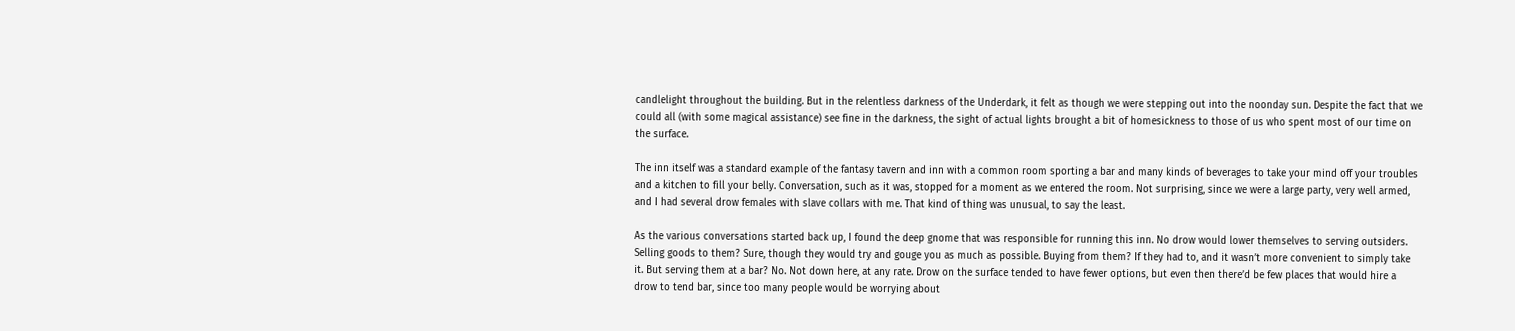candlelight throughout the building. But in the relentless darkness of the Underdark, it felt as though we were stepping out into the noonday sun. Despite the fact that we could all (with some magical assistance) see fine in the darkness, the sight of actual lights brought a bit of homesickness to those of us who spent most of our time on the surface.

The inn itself was a standard example of the fantasy tavern and inn with a common room sporting a bar and many kinds of beverages to take your mind off your troubles and a kitchen to fill your belly. Conversation, such as it was, stopped for a moment as we entered the room. Not surprising, since we were a large party, very well armed, and I had several drow females with slave collars with me. That kind of thing was unusual, to say the least.

As the various conversations started back up, I found the deep gnome that was responsible for running this inn. No drow would lower themselves to serving outsiders. Selling goods to them? Sure, though they would try and gouge you as much as possible. Buying from them? If they had to, and it wasn’t more convenient to simply take it. But serving them at a bar? No. Not down here, at any rate. Drow on the surface tended to have fewer options, but even then there’d be few places that would hire a drow to tend bar, since too many people would be worrying about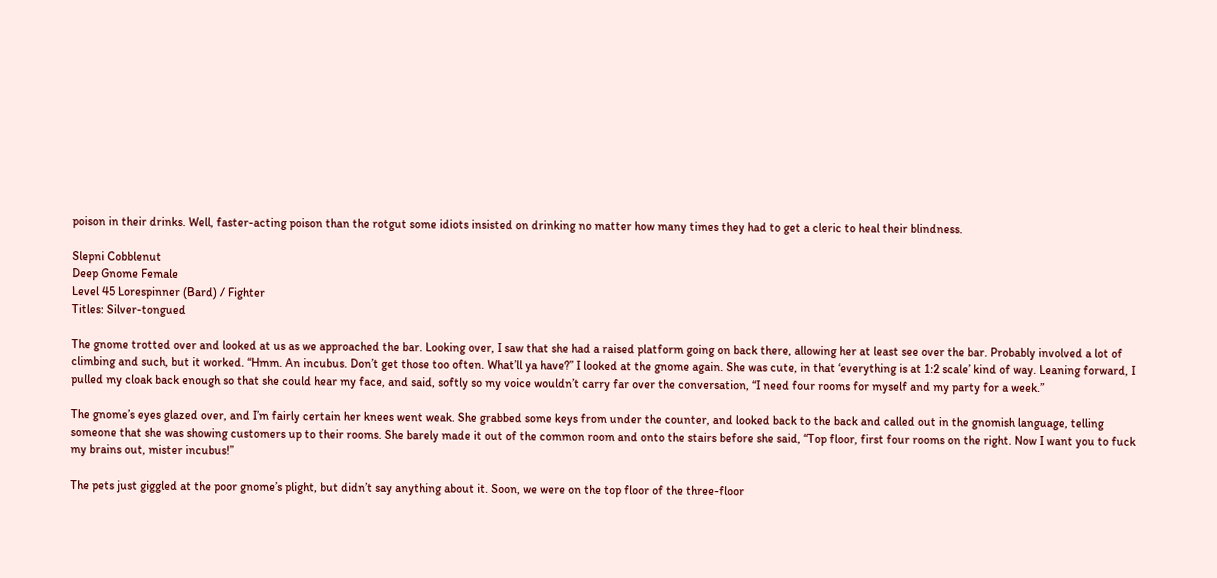poison in their drinks. Well, faster-acting poison than the rotgut some idiots insisted on drinking no matter how many times they had to get a cleric to heal their blindness.

Slepni Cobblenut
Deep Gnome Female
Level 45 Lorespinner (Bard) / Fighter
Titles: Silver-tongued

The gnome trotted over and looked at us as we approached the bar. Looking over, I saw that she had a raised platform going on back there, allowing her at least see over the bar. Probably involved a lot of climbing and such, but it worked. “Hmm. An incubus. Don’t get those too often. What’ll ya have?” I looked at the gnome again. She was cute, in that ‘everything is at 1:2 scale’ kind of way. Leaning forward, I pulled my cloak back enough so that she could hear my face, and said, softly so my voice wouldn’t carry far over the conversation, “I need four rooms for myself and my party for a week.”

The gnome’s eyes glazed over, and I’m fairly certain her knees went weak. She grabbed some keys from under the counter, and looked back to the back and called out in the gnomish language, telling someone that she was showing customers up to their rooms. She barely made it out of the common room and onto the stairs before she said, “Top floor, first four rooms on the right. Now I want you to fuck my brains out, mister incubus!”

The pets just giggled at the poor gnome’s plight, but didn’t say anything about it. Soon, we were on the top floor of the three-floor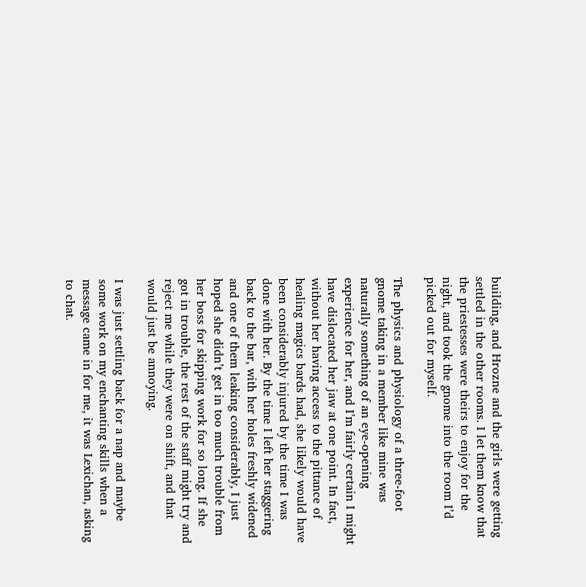building, and Hrozne and the girls were getting settled in the other rooms. I let them know that the priestesses were theirs to enjoy for the night, and took the gnome into the room I’d picked out for myself.

The physics and physiology of a three-foot gnome taking in a member like mine was naturally something of an eye-opening experience for her, and I’m fairly certain I might have dislocated her jaw at one point. In fact, without her having access to the pittance of healing magics bards had, she likely would have been considerably injured by the time I was done with her. By the time I left her staggering back to the bar, with her holes freshly widened and one of them leaking considerably, I just hoped she didn’t get in too much trouble from her boss for skipping work for so long. If she got in trouble, the rest of the staff might try and reject me while they were on shift, and that would just be annoying.

I was just settling back for a nap and maybe some work on my enchanting skills when a message came in for me, it was Lexichan, asking to chat.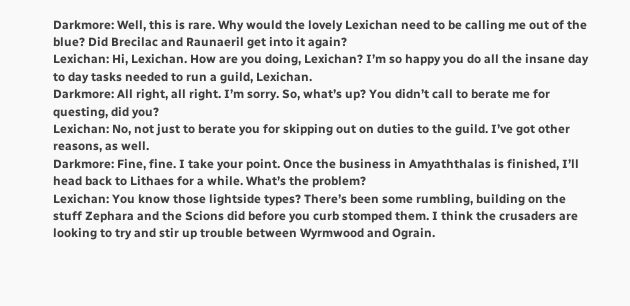Darkmore: Well, this is rare. Why would the lovely Lexichan need to be calling me out of the blue? Did Brecilac and Raunaeril get into it again?
Lexichan: Hi, Lexichan. How are you doing, Lexichan? I’m so happy you do all the insane day to day tasks needed to run a guild, Lexichan.
Darkmore: All right, all right. I’m sorry. So, what’s up? You didn’t call to berate me for questing, did you?
Lexichan: No, not just to berate you for skipping out on duties to the guild. I’ve got other reasons, as well.
Darkmore: Fine, fine. I take your point. Once the business in Amyaththalas is finished, I’ll head back to Lithaes for a while. What’s the problem?
Lexichan: You know those lightside types? There’s been some rumbling, building on the stuff Zephara and the Scions did before you curb stomped them. I think the crusaders are looking to try and stir up trouble between Wyrmwood and Ograin.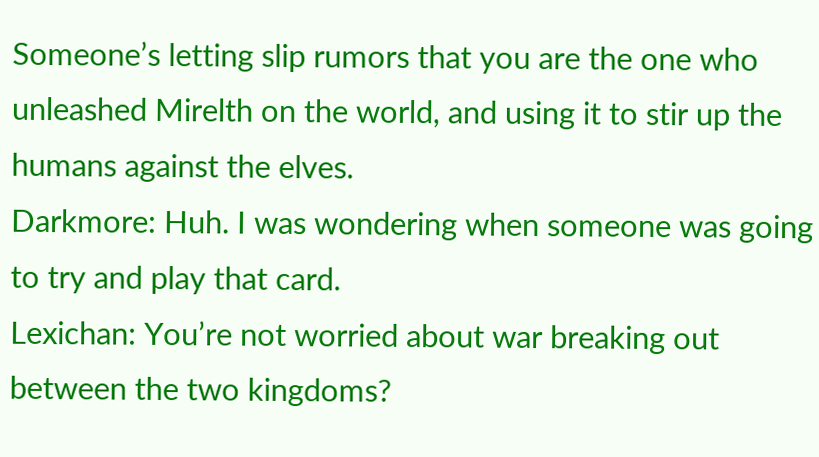Someone’s letting slip rumors that you are the one who unleashed Mirelth on the world, and using it to stir up the humans against the elves.
Darkmore: Huh. I was wondering when someone was going to try and play that card.
Lexichan: You’re not worried about war breaking out between the two kingdoms?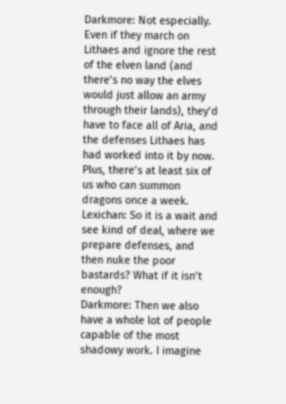Darkmore: Not especially. Even if they march on Lithaes and ignore the rest of the elven land (and there’s no way the elves would just allow an army through their lands), they’d have to face all of Aria, and the defenses Lithaes has had worked into it by now. Plus, there’s at least six of us who can summon dragons once a week.
Lexichan: So it is a wait and see kind of deal, where we prepare defenses, and then nuke the poor bastards? What if it isn’t enough?
Darkmore: Then we also have a whole lot of people capable of the most shadowy work. I imagine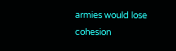armies would lose cohesion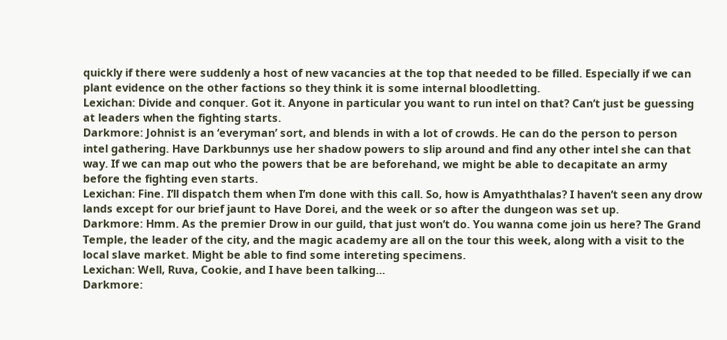quickly if there were suddenly a host of new vacancies at the top that needed to be filled. Especially if we can plant evidence on the other factions so they think it is some internal bloodletting.
Lexichan: Divide and conquer. Got it. Anyone in particular you want to run intel on that? Can’t just be guessing at leaders when the fighting starts.
Darkmore: Johnist is an ‘everyman’ sort, and blends in with a lot of crowds. He can do the person to person intel gathering. Have Darkbunnys use her shadow powers to slip around and find any other intel she can that way. If we can map out who the powers that be are beforehand, we might be able to decapitate an army before the fighting even starts.
Lexichan: Fine. I’ll dispatch them when I’m done with this call. So, how is Amyaththalas? I haven’t seen any drow lands except for our brief jaunt to Have Dorei, and the week or so after the dungeon was set up.
Darkmore: Hmm. As the premier Drow in our guild, that just won’t do. You wanna come join us here? The Grand Temple, the leader of the city, and the magic academy are all on the tour this week, along with a visit to the local slave market. Might be able to find some intereting specimens.
Lexichan: Well, Ruva, Cookie, and I have been talking…
Darkmore: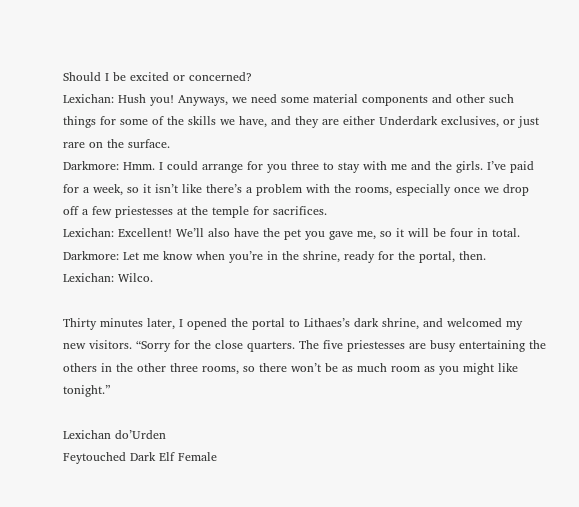Should I be excited or concerned?
Lexichan: Hush you! Anyways, we need some material components and other such things for some of the skills we have, and they are either Underdark exclusives, or just rare on the surface.
Darkmore: Hmm. I could arrange for you three to stay with me and the girls. I’ve paid for a week, so it isn’t like there’s a problem with the rooms, especially once we drop off a few priestesses at the temple for sacrifices.
Lexichan: Excellent! We’ll also have the pet you gave me, so it will be four in total.
Darkmore: Let me know when you’re in the shrine, ready for the portal, then.
Lexichan: Wilco.

Thirty minutes later, I opened the portal to Lithaes’s dark shrine, and welcomed my new visitors. “Sorry for the close quarters. The five priestesses are busy entertaining the others in the other three rooms, so there won’t be as much room as you might like tonight.”

Lexichan do’Urden
Feytouched Dark Elf Female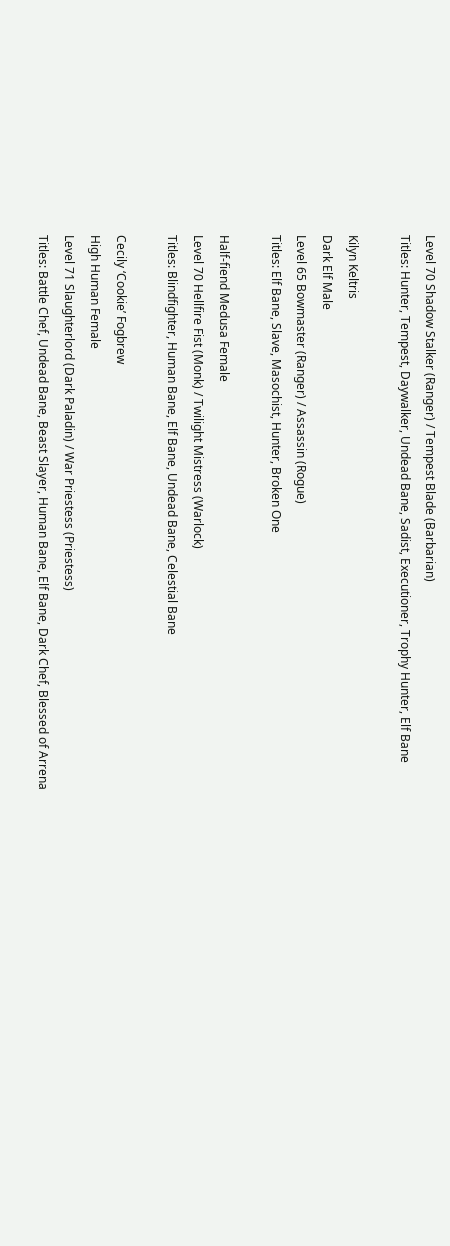Level 70 Shadow Stalker (Ranger) / Tempest Blade (Barbarian)
Titles: Hunter, Tempest, Daywalker, Undead Bane, Sadist, Executioner, Trophy Hunter, Elf Bane

Kilyn Keltris
Dark Elf Male
Level 65 Bowmaster (Ranger) / Assassin (Rogue)
Titles: Elf Bane, Slave, Masochist, Hunter, Broken One

Half-fiend Medusa Female
Level 70 Hellfire Fist (Monk) / Twilight Mistress (Warlock)
Titles: Blindfighter, Human Bane, Elf Bane, Undead Bane, Celestial Bane

Cecily ‘Cookie’ Fogbrew
High Human Female
Level 71 Slaughterlord (Dark Paladin) / War Priestess (Priestess)
Titles: Battle Chef, Undead Bane, Beast Slayer, Human Bane, Elf Bane, Dark Chef, Blessed of Arrena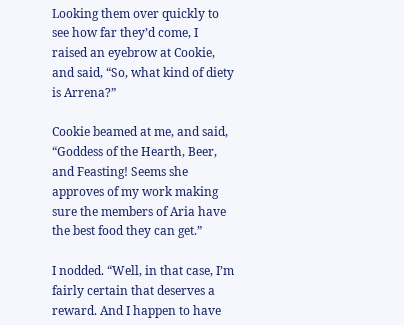Looking them over quickly to see how far they’d come, I raised an eyebrow at Cookie, and said, “So, what kind of diety is Arrena?”

Cookie beamed at me, and said, “Goddess of the Hearth, Beer, and Feasting! Seems she approves of my work making sure the members of Aria have the best food they can get.”

I nodded. “Well, in that case, I’m fairly certain that deserves a reward. And I happen to have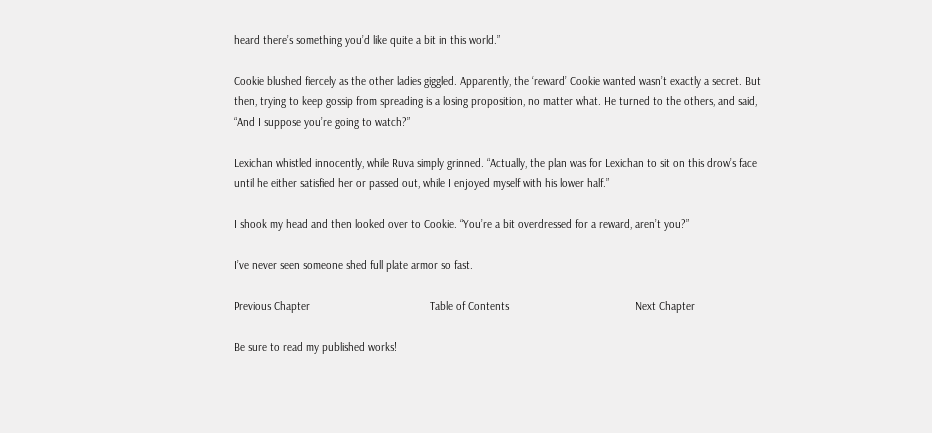heard there’s something you’d like quite a bit in this world.”

Cookie blushed fiercely as the other ladies giggled. Apparently, the ‘reward’ Cookie wanted wasn’t exactly a secret. But then, trying to keep gossip from spreading is a losing proposition, no matter what. He turned to the others, and said, “And I suppose you’re going to watch?”

Lexichan whistled innocently, while Ruva simply grinned. “Actually, the plan was for Lexichan to sit on this drow’s face until he either satisfied her or passed out, while I enjoyed myself with his lower half.”

I shook my head and then looked over to Cookie. “You’re a bit overdressed for a reward, aren’t you?”

I’ve never seen someone shed full plate armor so fast.

Previous Chapter                                        Table of Contents                                          Next Chapter

Be sure to read my published works!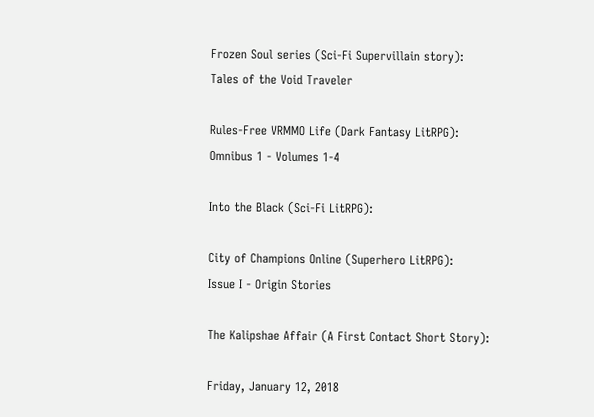Frozen Soul series (Sci-Fi Supervillain story):
Tales of the Void Traveler

Rules-Free VRMMO Life (Dark Fantasy LitRPG):
Omnibus 1 - Volumes 1-4

Into the Black (Sci-Fi LitRPG):

City of Champions Online (Superhero LitRPG):
Issue I - Origin Stories

The Kalipshae Affair (A First Contact Short Story):

Friday, January 12, 2018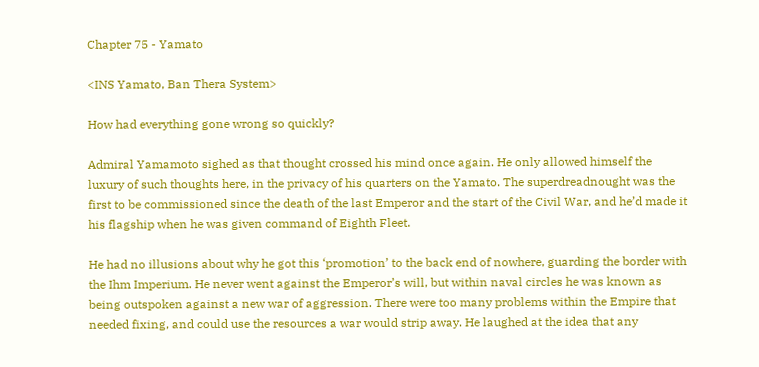Chapter 75 - Yamato

<INS Yamato, Ban Thera System>

How had everything gone wrong so quickly?

Admiral Yamamoto sighed as that thought crossed his mind once again. He only allowed himself the luxury of such thoughts here, in the privacy of his quarters on the Yamato. The superdreadnought was the first to be commissioned since the death of the last Emperor and the start of the Civil War, and he’d made it his flagship when he was given command of Eighth Fleet.

He had no illusions about why he got this ‘promotion’ to the back end of nowhere, guarding the border with the Ihm Imperium. He never went against the Emperor’s will, but within naval circles he was known as being outspoken against a new war of aggression. There were too many problems within the Empire that needed fixing, and could use the resources a war would strip away. He laughed at the idea that any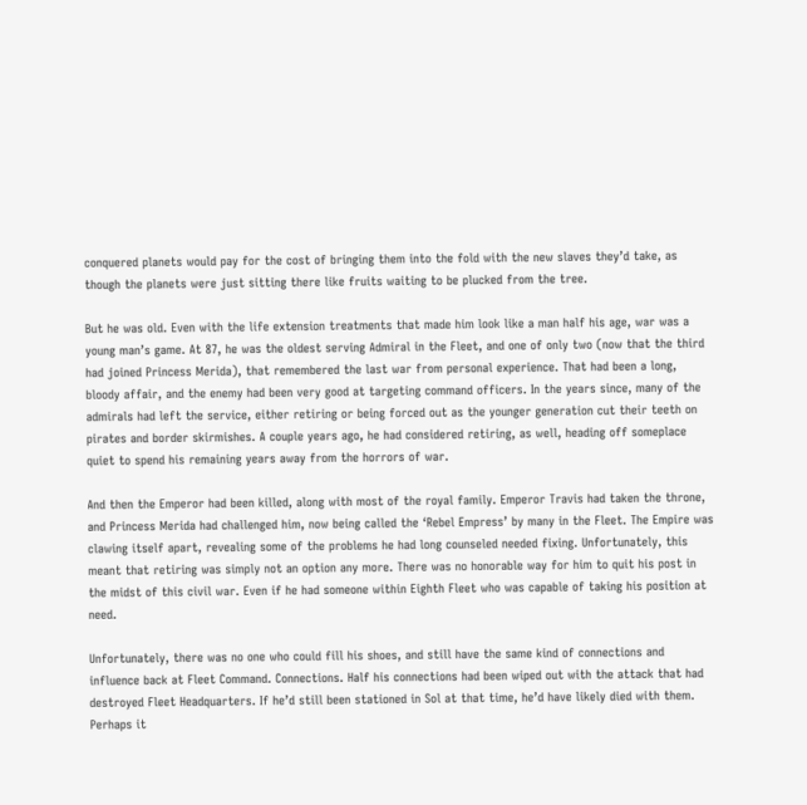conquered planets would pay for the cost of bringing them into the fold with the new slaves they’d take, as though the planets were just sitting there like fruits waiting to be plucked from the tree.

But he was old. Even with the life extension treatments that made him look like a man half his age, war was a young man’s game. At 87, he was the oldest serving Admiral in the Fleet, and one of only two (now that the third had joined Princess Merida), that remembered the last war from personal experience. That had been a long, bloody affair, and the enemy had been very good at targeting command officers. In the years since, many of the admirals had left the service, either retiring or being forced out as the younger generation cut their teeth on pirates and border skirmishes. A couple years ago, he had considered retiring, as well, heading off someplace quiet to spend his remaining years away from the horrors of war.

And then the Emperor had been killed, along with most of the royal family. Emperor Travis had taken the throne, and Princess Merida had challenged him, now being called the ‘Rebel Empress’ by many in the Fleet. The Empire was clawing itself apart, revealing some of the problems he had long counseled needed fixing. Unfortunately, this meant that retiring was simply not an option any more. There was no honorable way for him to quit his post in the midst of this civil war. Even if he had someone within Eighth Fleet who was capable of taking his position at need.

Unfortunately, there was no one who could fill his shoes, and still have the same kind of connections and influence back at Fleet Command. Connections. Half his connections had been wiped out with the attack that had destroyed Fleet Headquarters. If he’d still been stationed in Sol at that time, he’d have likely died with them. Perhaps it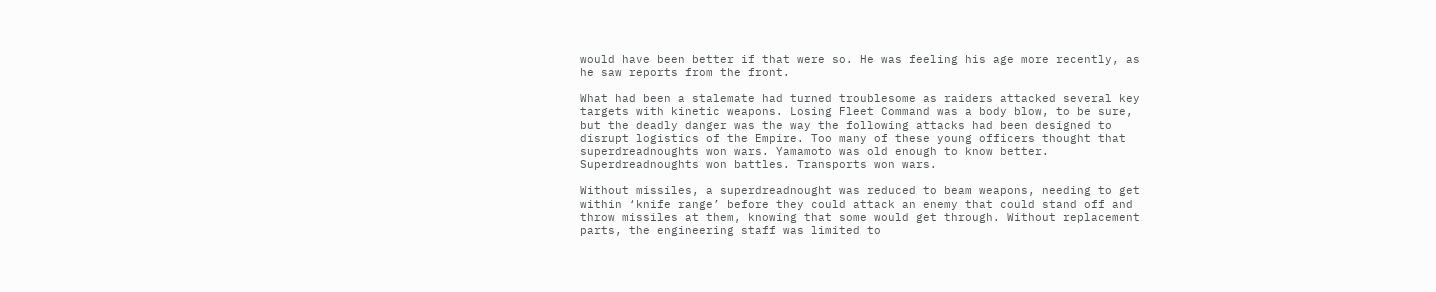would have been better if that were so. He was feeling his age more recently, as he saw reports from the front.

What had been a stalemate had turned troublesome as raiders attacked several key targets with kinetic weapons. Losing Fleet Command was a body blow, to be sure, but the deadly danger was the way the following attacks had been designed to disrupt logistics of the Empire. Too many of these young officers thought that superdreadnoughts won wars. Yamamoto was old enough to know better. Superdreadnoughts won battles. Transports won wars.

Without missiles, a superdreadnought was reduced to beam weapons, needing to get within ‘knife range’ before they could attack an enemy that could stand off and throw missiles at them, knowing that some would get through. Without replacement parts, the engineering staff was limited to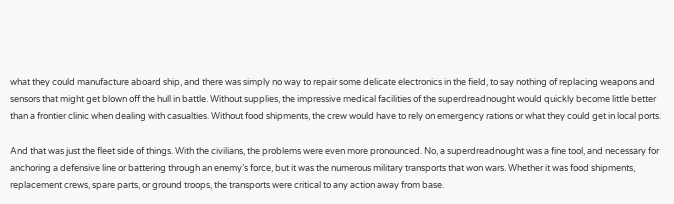what they could manufacture aboard ship, and there was simply no way to repair some delicate electronics in the field, to say nothing of replacing weapons and sensors that might get blown off the hull in battle. Without supplies, the impressive medical facilities of the superdreadnought would quickly become little better than a frontier clinic when dealing with casualties. Without food shipments, the crew would have to rely on emergency rations or what they could get in local ports.

And that was just the fleet side of things. With the civilians, the problems were even more pronounced. No, a superdreadnought was a fine tool, and necessary for anchoring a defensive line or battering through an enemy’s force, but it was the numerous military transports that won wars. Whether it was food shipments, replacement crews, spare parts, or ground troops, the transports were critical to any action away from base.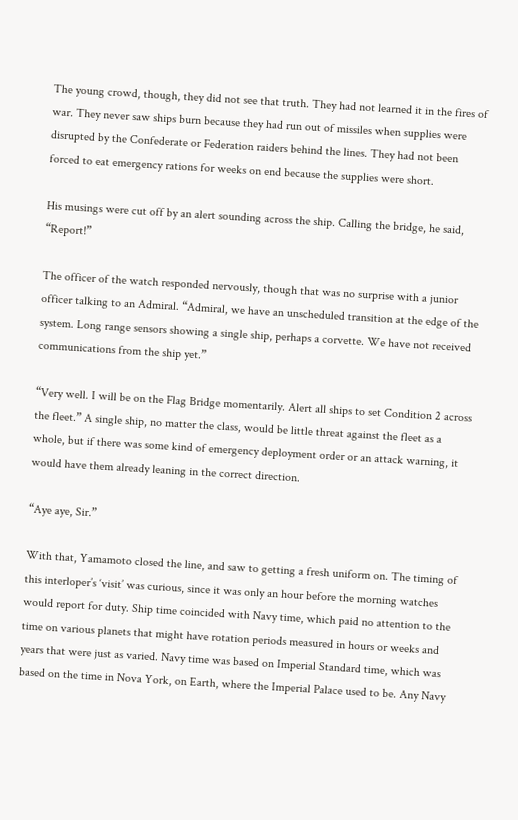The young crowd, though, they did not see that truth. They had not learned it in the fires of war. They never saw ships burn because they had run out of missiles when supplies were disrupted by the Confederate or Federation raiders behind the lines. They had not been forced to eat emergency rations for weeks on end because the supplies were short.

His musings were cut off by an alert sounding across the ship. Calling the bridge, he said, “Report!”

The officer of the watch responded nervously, though that was no surprise with a junior officer talking to an Admiral. “Admiral, we have an unscheduled transition at the edge of the system. Long range sensors showing a single ship, perhaps a corvette. We have not received communications from the ship yet.”

“Very well. I will be on the Flag Bridge momentarily. Alert all ships to set Condition 2 across the fleet.” A single ship, no matter the class, would be little threat against the fleet as a whole, but if there was some kind of emergency deployment order or an attack warning, it would have them already leaning in the correct direction.

“Aye aye, Sir.”

With that, Yamamoto closed the line, and saw to getting a fresh uniform on. The timing of this interloper’s ‘visit’ was curious, since it was only an hour before the morning watches would report for duty. Ship time coincided with Navy time, which paid no attention to the time on various planets that might have rotation periods measured in hours or weeks and years that were just as varied. Navy time was based on Imperial Standard time, which was based on the time in Nova York, on Earth, where the Imperial Palace used to be. Any Navy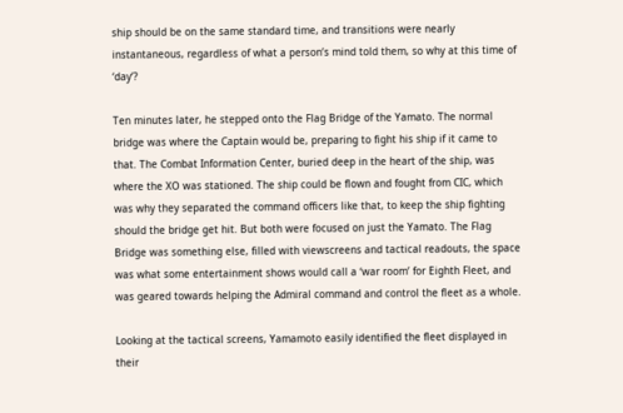ship should be on the same standard time, and transitions were nearly instantaneous, regardless of what a person’s mind told them, so why at this time of ‘day’?

Ten minutes later, he stepped onto the Flag Bridge of the Yamato. The normal bridge was where the Captain would be, preparing to fight his ship if it came to that. The Combat Information Center, buried deep in the heart of the ship, was where the XO was stationed. The ship could be flown and fought from CIC, which was why they separated the command officers like that, to keep the ship fighting should the bridge get hit. But both were focused on just the Yamato. The Flag Bridge was something else, filled with viewscreens and tactical readouts, the space was what some entertainment shows would call a ‘war room’ for Eighth Fleet, and was geared towards helping the Admiral command and control the fleet as a whole.

Looking at the tactical screens, Yamamoto easily identified the fleet displayed in their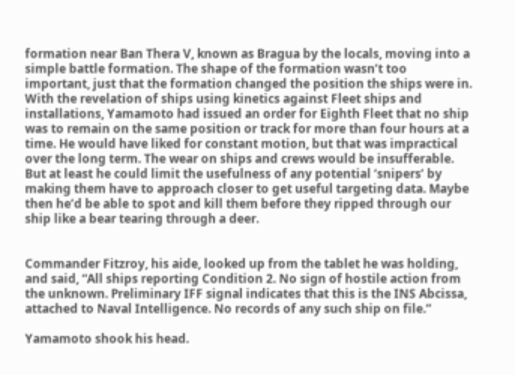formation near Ban Thera V, known as Bragua by the locals, moving into a simple battle formation. The shape of the formation wasn’t too important, just that the formation changed the position the ships were in. With the revelation of ships using kinetics against Fleet ships and installations, Yamamoto had issued an order for Eighth Fleet that no ship was to remain on the same position or track for more than four hours at a time. He would have liked for constant motion, but that was impractical over the long term. The wear on ships and crews would be insufferable. But at least he could limit the usefulness of any potential ‘snipers’ by making them have to approach closer to get useful targeting data. Maybe then he’d be able to spot and kill them before they ripped through our ship like a bear tearing through a deer.


Commander Fitzroy, his aide, looked up from the tablet he was holding, and said, “All ships reporting Condition 2. No sign of hostile action from the unknown. Preliminary IFF signal indicates that this is the INS Abcissa, attached to Naval Intelligence. No records of any such ship on file.”

Yamamoto shook his head.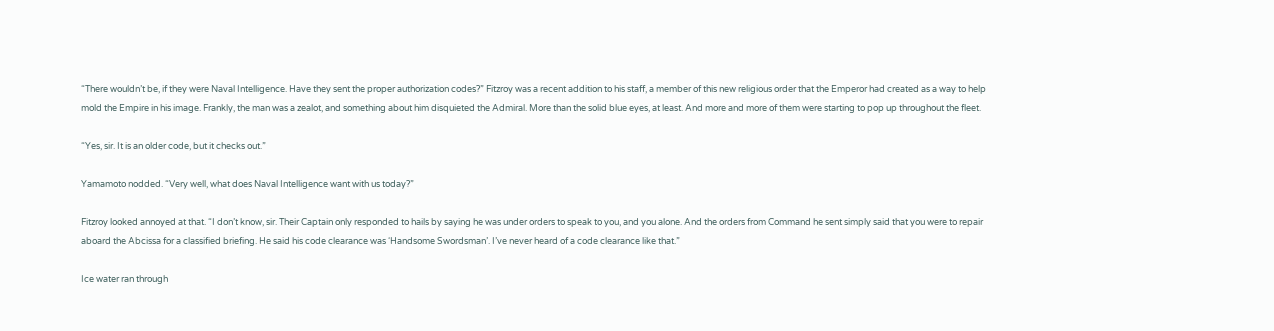“There wouldn’t be, if they were Naval Intelligence. Have they sent the proper authorization codes?” Fitzroy was a recent addition to his staff, a member of this new religious order that the Emperor had created as a way to help mold the Empire in his image. Frankly, the man was a zealot, and something about him disquieted the Admiral. More than the solid blue eyes, at least. And more and more of them were starting to pop up throughout the fleet.

“Yes, sir. It is an older code, but it checks out.”

Yamamoto nodded. “Very well, what does Naval Intelligence want with us today?”

Fitzroy looked annoyed at that. “I don’t know, sir. Their Captain only responded to hails by saying he was under orders to speak to you, and you alone. And the orders from Command he sent simply said that you were to repair aboard the Abcissa for a classified briefing. He said his code clearance was ‘Handsome Swordsman’. I’ve never heard of a code clearance like that.”

Ice water ran through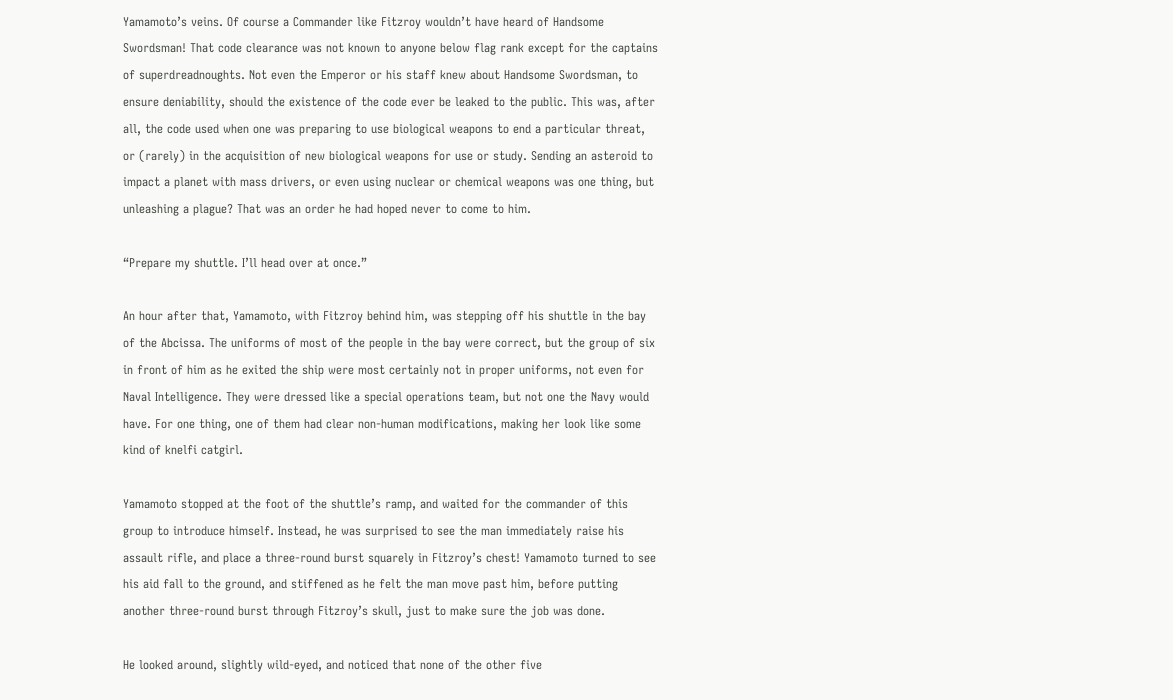Yamamoto’s veins. Of course a Commander like Fitzroy wouldn’t have heard of Handsome Swordsman! That code clearance was not known to anyone below flag rank except for the captains of superdreadnoughts. Not even the Emperor or his staff knew about Handsome Swordsman, to ensure deniability, should the existence of the code ever be leaked to the public. This was, after all, the code used when one was preparing to use biological weapons to end a particular threat, or (rarely) in the acquisition of new biological weapons for use or study. Sending an asteroid to impact a planet with mass drivers, or even using nuclear or chemical weapons was one thing, but unleashing a plague? That was an order he had hoped never to come to him.

“Prepare my shuttle. I’ll head over at once.”

An hour after that, Yamamoto, with Fitzroy behind him, was stepping off his shuttle in the bay of the Abcissa. The uniforms of most of the people in the bay were correct, but the group of six in front of him as he exited the ship were most certainly not in proper uniforms, not even for Naval Intelligence. They were dressed like a special operations team, but not one the Navy would have. For one thing, one of them had clear non-human modifications, making her look like some kind of knelfi catgirl.

Yamamoto stopped at the foot of the shuttle’s ramp, and waited for the commander of this group to introduce himself. Instead, he was surprised to see the man immediately raise his assault rifle, and place a three-round burst squarely in Fitzroy’s chest! Yamamoto turned to see his aid fall to the ground, and stiffened as he felt the man move past him, before putting another three-round burst through Fitzroy’s skull, just to make sure the job was done.

He looked around, slightly wild-eyed, and noticed that none of the other five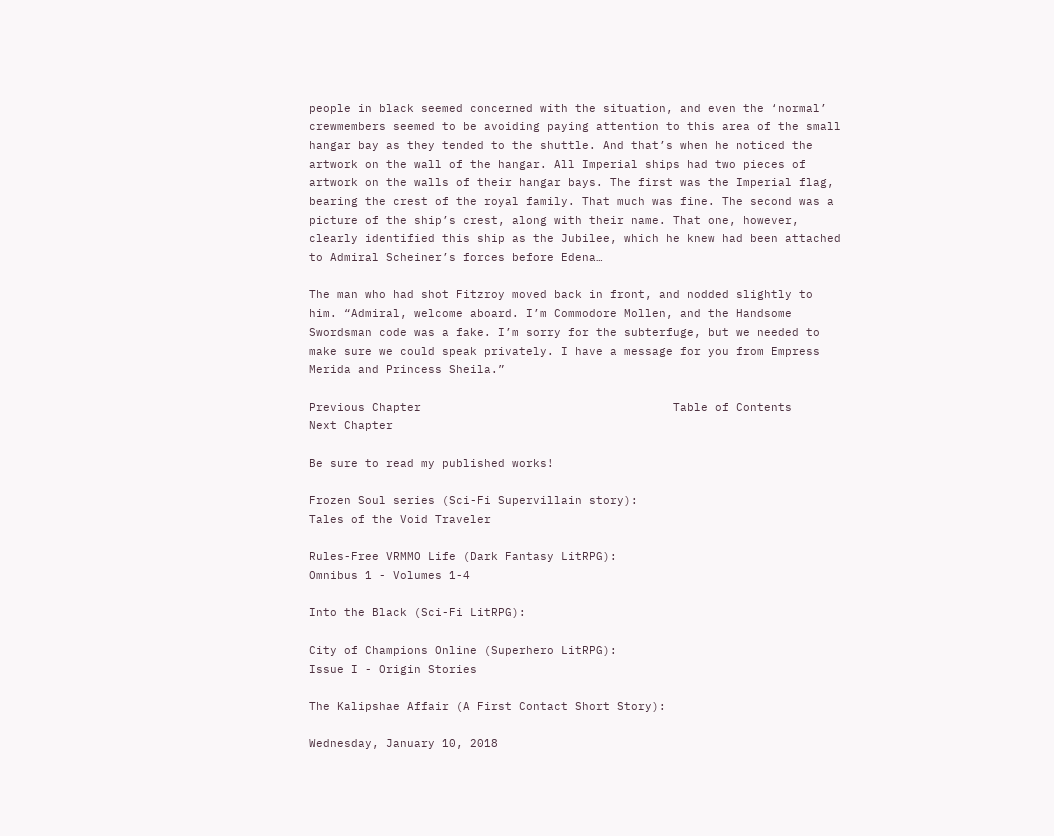people in black seemed concerned with the situation, and even the ‘normal’ crewmembers seemed to be avoiding paying attention to this area of the small hangar bay as they tended to the shuttle. And that’s when he noticed the artwork on the wall of the hangar. All Imperial ships had two pieces of artwork on the walls of their hangar bays. The first was the Imperial flag, bearing the crest of the royal family. That much was fine. The second was a picture of the ship’s crest, along with their name. That one, however, clearly identified this ship as the Jubilee, which he knew had been attached to Admiral Scheiner’s forces before Edena…

The man who had shot Fitzroy moved back in front, and nodded slightly to him. “Admiral, welcome aboard. I’m Commodore Mollen, and the Handsome Swordsman code was a fake. I’m sorry for the subterfuge, but we needed to make sure we could speak privately. I have a message for you from Empress Merida and Princess Sheila.”

Previous Chapter                                    Table of Contents                                              Next Chapter

Be sure to read my published works!

Frozen Soul series (Sci-Fi Supervillain story):
Tales of the Void Traveler

Rules-Free VRMMO Life (Dark Fantasy LitRPG):
Omnibus 1 - Volumes 1-4

Into the Black (Sci-Fi LitRPG):

City of Champions Online (Superhero LitRPG):
Issue I - Origin Stories

The Kalipshae Affair (A First Contact Short Story):

Wednesday, January 10, 2018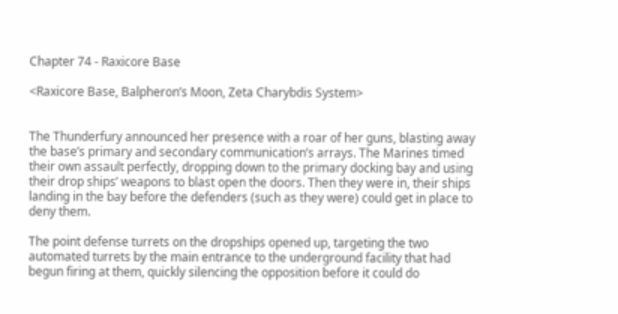Chapter 74 - Raxicore Base

<Raxicore Base, Balpheron’s Moon, Zeta Charybdis System>


The Thunderfury announced her presence with a roar of her guns, blasting away the base’s primary and secondary communication’s arrays. The Marines timed their own assault perfectly, dropping down to the primary docking bay and using their drop ships’ weapons to blast open the doors. Then they were in, their ships landing in the bay before the defenders (such as they were) could get in place to deny them.

The point defense turrets on the dropships opened up, targeting the two automated turrets by the main entrance to the underground facility that had begun firing at them, quickly silencing the opposition before it could do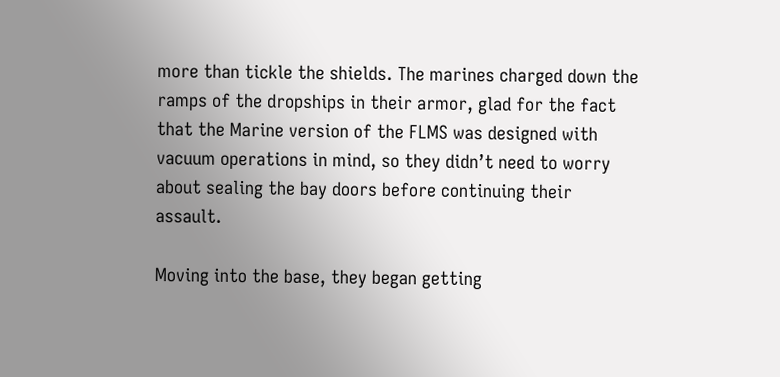more than tickle the shields. The marines charged down the ramps of the dropships in their armor, glad for the fact that the Marine version of the FLMS was designed with vacuum operations in mind, so they didn’t need to worry about sealing the bay doors before continuing their assault.

Moving into the base, they began getting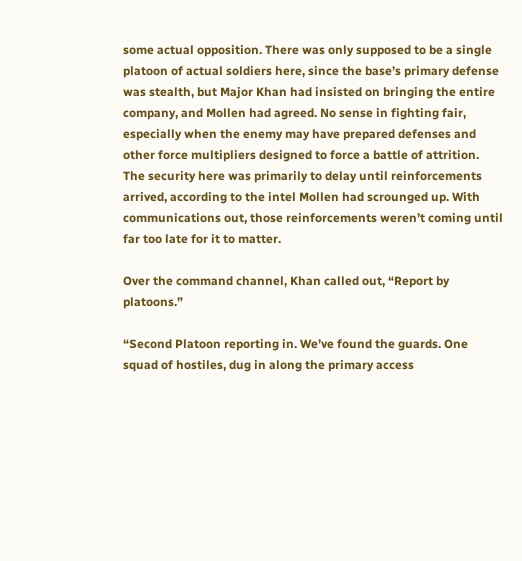some actual opposition. There was only supposed to be a single platoon of actual soldiers here, since the base’s primary defense was stealth, but Major Khan had insisted on bringing the entire company, and Mollen had agreed. No sense in fighting fair, especially when the enemy may have prepared defenses and other force multipliers designed to force a battle of attrition. The security here was primarily to delay until reinforcements arrived, according to the intel Mollen had scrounged up. With communications out, those reinforcements weren’t coming until far too late for it to matter.

Over the command channel, Khan called out, “Report by platoons.”

“Second Platoon reporting in. We’ve found the guards. One squad of hostiles, dug in along the primary access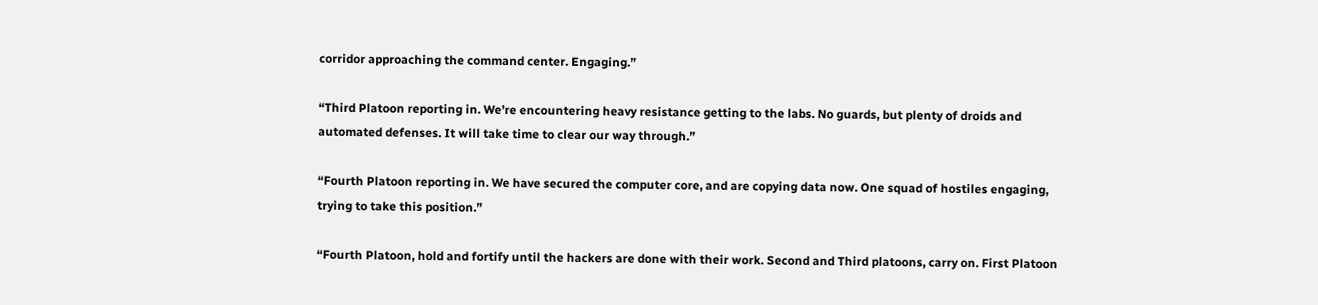corridor approaching the command center. Engaging.”

“Third Platoon reporting in. We’re encountering heavy resistance getting to the labs. No guards, but plenty of droids and automated defenses. It will take time to clear our way through.”

“Fourth Platoon reporting in. We have secured the computer core, and are copying data now. One squad of hostiles engaging, trying to take this position.”

“Fourth Platoon, hold and fortify until the hackers are done with their work. Second and Third platoons, carry on. First Platoon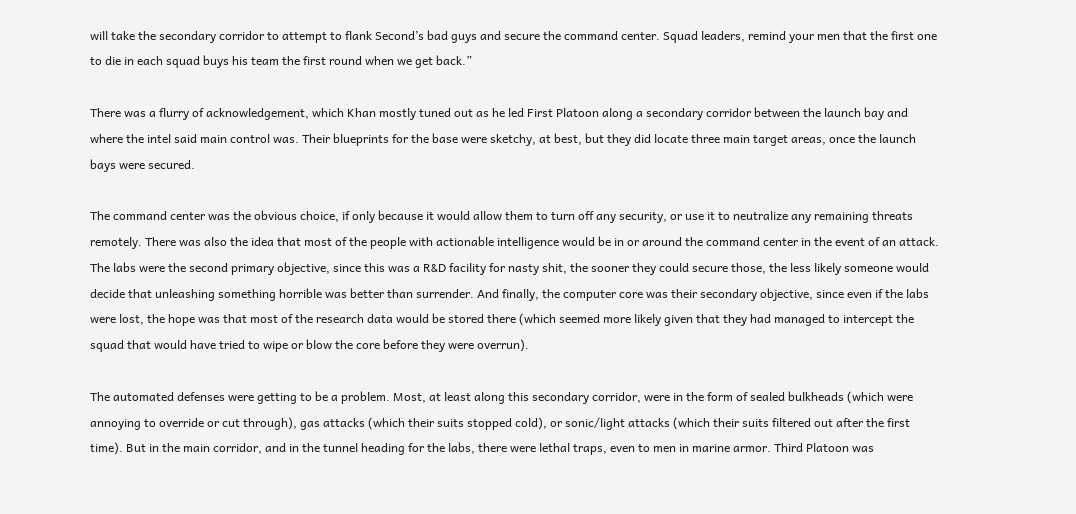will take the secondary corridor to attempt to flank Second’s bad guys and secure the command center. Squad leaders, remind your men that the first one to die in each squad buys his team the first round when we get back.”

There was a flurry of acknowledgement, which Khan mostly tuned out as he led First Platoon along a secondary corridor between the launch bay and where the intel said main control was. Their blueprints for the base were sketchy, at best, but they did locate three main target areas, once the launch bays were secured.

The command center was the obvious choice, if only because it would allow them to turn off any security, or use it to neutralize any remaining threats remotely. There was also the idea that most of the people with actionable intelligence would be in or around the command center in the event of an attack. The labs were the second primary objective, since this was a R&D facility for nasty shit, the sooner they could secure those, the less likely someone would decide that unleashing something horrible was better than surrender. And finally, the computer core was their secondary objective, since even if the labs were lost, the hope was that most of the research data would be stored there (which seemed more likely given that they had managed to intercept the squad that would have tried to wipe or blow the core before they were overrun).

The automated defenses were getting to be a problem. Most, at least along this secondary corridor, were in the form of sealed bulkheads (which were annoying to override or cut through), gas attacks (which their suits stopped cold), or sonic/light attacks (which their suits filtered out after the first time). But in the main corridor, and in the tunnel heading for the labs, there were lethal traps, even to men in marine armor. Third Platoon was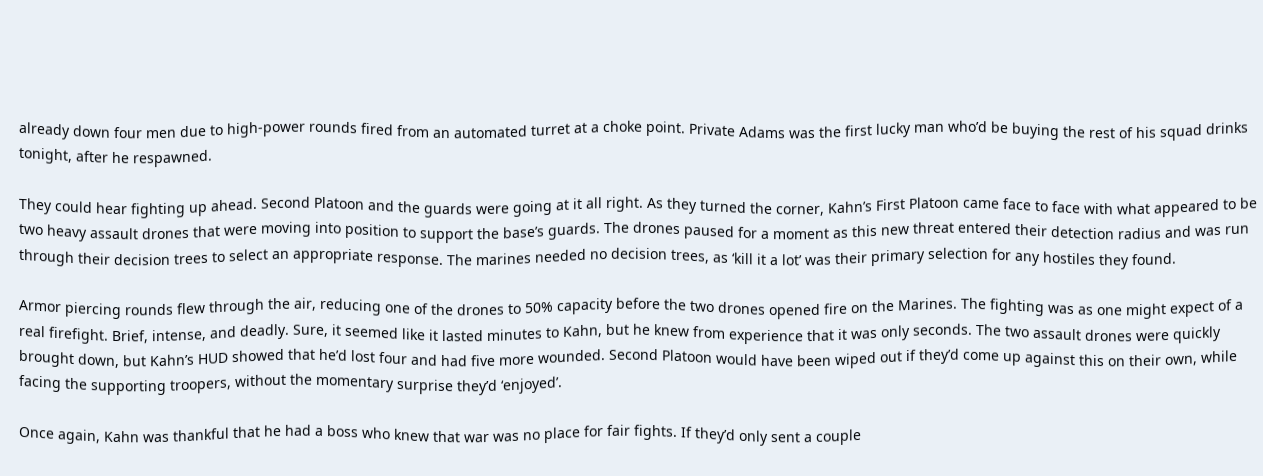already down four men due to high-power rounds fired from an automated turret at a choke point. Private Adams was the first lucky man who’d be buying the rest of his squad drinks tonight, after he respawned.

They could hear fighting up ahead. Second Platoon and the guards were going at it all right. As they turned the corner, Kahn’s First Platoon came face to face with what appeared to be two heavy assault drones that were moving into position to support the base’s guards. The drones paused for a moment as this new threat entered their detection radius and was run through their decision trees to select an appropriate response. The marines needed no decision trees, as ‘kill it a lot’ was their primary selection for any hostiles they found.

Armor piercing rounds flew through the air, reducing one of the drones to 50% capacity before the two drones opened fire on the Marines. The fighting was as one might expect of a real firefight. Brief, intense, and deadly. Sure, it seemed like it lasted minutes to Kahn, but he knew from experience that it was only seconds. The two assault drones were quickly brought down, but Kahn’s HUD showed that he’d lost four and had five more wounded. Second Platoon would have been wiped out if they’d come up against this on their own, while facing the supporting troopers, without the momentary surprise they’d ‘enjoyed’.

Once again, Kahn was thankful that he had a boss who knew that war was no place for fair fights. If they’d only sent a couple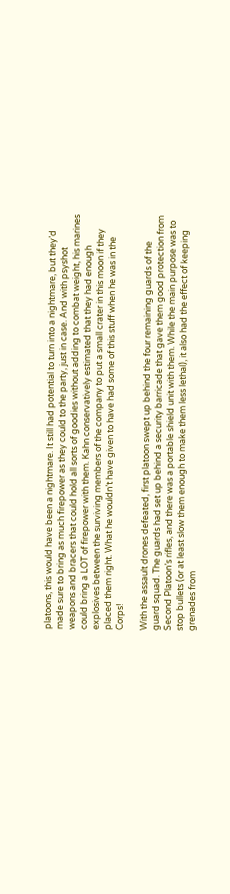platoons, this would have been a nightmare. It still had potential to turn into a nightmare, but they’d made sure to bring as much firepower as they could to the party, just in case. And with psyshot weapons and bracers that could hold all sorts of goodies without adding to combat weight, his marines could bring a LOT of firepower with them. Kahn conservatively estimated that they had enough explosives between the surviving members of the company to put a small crater in this moon if they placed them right. What he wouldn’t have given to have had some of this stuff when he was in the Corps!

With the assault drones defeated, first platoon swept up behind the four remaining guards of the guard squad. The guards had set up behind a security barricade that gave them good protection from Second Platoon’s rifles, and there was a portable shield unit with them. While the main purpose was to stop bullets (or at least slow them enough to make them less lethal), it also had the effect of keeping grenades from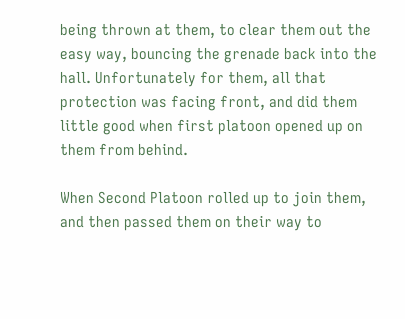being thrown at them, to clear them out the easy way, bouncing the grenade back into the hall. Unfortunately for them, all that protection was facing front, and did them little good when first platoon opened up on them from behind.

When Second Platoon rolled up to join them, and then passed them on their way to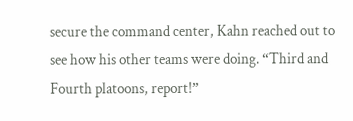secure the command center, Kahn reached out to see how his other teams were doing. “Third and Fourth platoons, report!”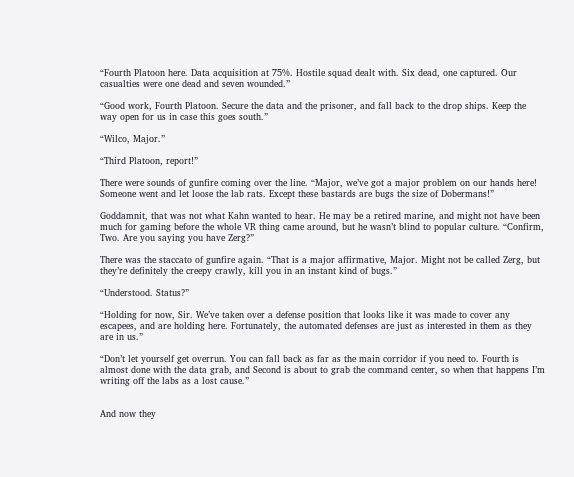“Fourth Platoon here. Data acquisition at 75%. Hostile squad dealt with. Six dead, one captured. Our casualties were one dead and seven wounded.”

“Good work, Fourth Platoon. Secure the data and the prisoner, and fall back to the drop ships. Keep the way open for us in case this goes south.”

“Wilco, Major.”

“Third Platoon, report!”

There were sounds of gunfire coming over the line. “Major, we’ve got a major problem on our hands here! Someone went and let loose the lab rats. Except these bastards are bugs the size of Dobermans!”

Goddamnit, that was not what Kahn wanted to hear. He may be a retired marine, and might not have been much for gaming before the whole VR thing came around, but he wasn’t blind to popular culture. “Confirm, Two. Are you saying you have Zerg?”

There was the staccato of gunfire again. “That is a major affirmative, Major. Might not be called Zerg, but they’re definitely the creepy crawly, kill you in an instant kind of bugs.”

“Understood. Status?”

“Holding for now, Sir. We’ve taken over a defense position that looks like it was made to cover any escapees, and are holding here. Fortunately, the automated defenses are just as interested in them as they are in us.”

“Don’t let yourself get overrun. You can fall back as far as the main corridor if you need to. Fourth is almost done with the data grab, and Second is about to grab the command center, so when that happens I’m writing off the labs as a lost cause.”


And now they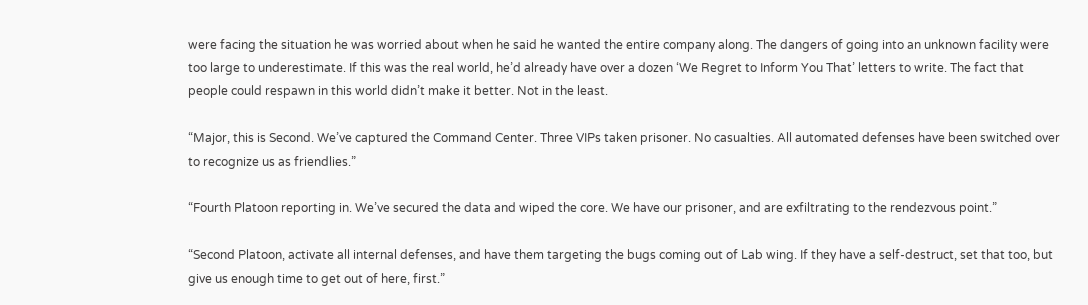were facing the situation he was worried about when he said he wanted the entire company along. The dangers of going into an unknown facility were too large to underestimate. If this was the real world, he’d already have over a dozen ‘We Regret to Inform You That’ letters to write. The fact that people could respawn in this world didn’t make it better. Not in the least.

“Major, this is Second. We’ve captured the Command Center. Three VIPs taken prisoner. No casualties. All automated defenses have been switched over to recognize us as friendlies.”

“Fourth Platoon reporting in. We’ve secured the data and wiped the core. We have our prisoner, and are exfiltrating to the rendezvous point.”

“Second Platoon, activate all internal defenses, and have them targeting the bugs coming out of Lab wing. If they have a self-destruct, set that too, but give us enough time to get out of here, first.”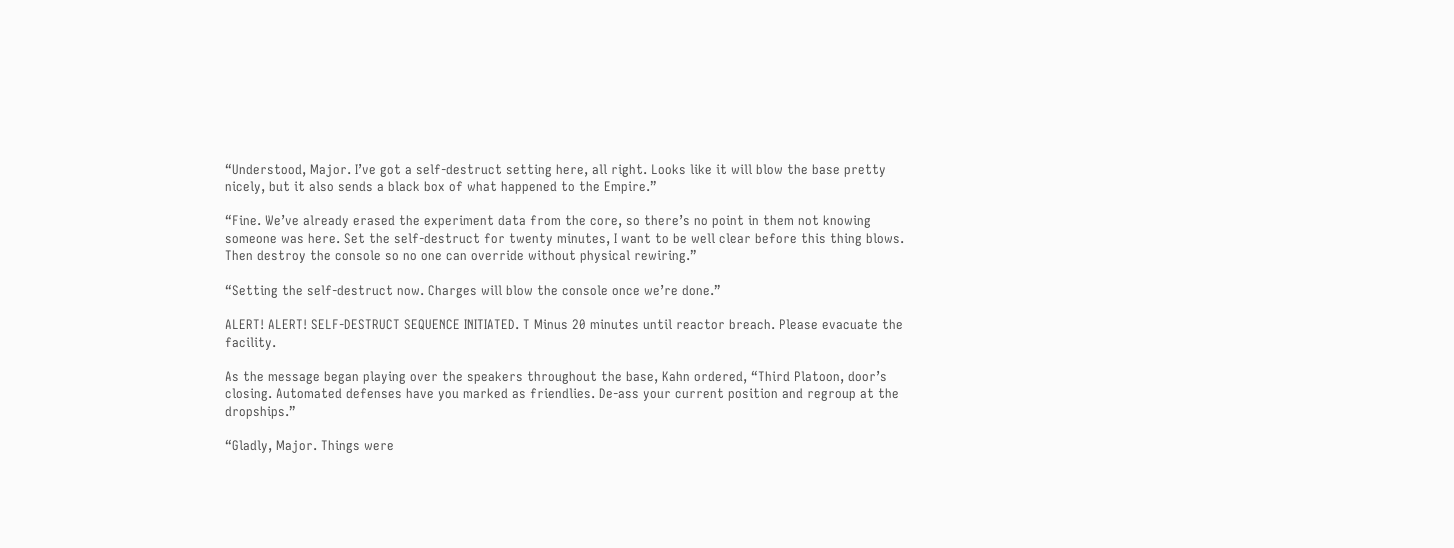“Understood, Major. I’ve got a self-destruct setting here, all right. Looks like it will blow the base pretty nicely, but it also sends a black box of what happened to the Empire.”

“Fine. We’ve already erased the experiment data from the core, so there’s no point in them not knowing someone was here. Set the self-destruct for twenty minutes, I want to be well clear before this thing blows. Then destroy the console so no one can override without physical rewiring.”

“Setting the self-destruct now. Charges will blow the console once we’re done.”

ALERT! ALERT! SELF-DESTRUCT SEQUENCE INITIATED. T Minus 20 minutes until reactor breach. Please evacuate the facility.

As the message began playing over the speakers throughout the base, Kahn ordered, “Third Platoon, door’s closing. Automated defenses have you marked as friendlies. De-ass your current position and regroup at the dropships.”

“Gladly, Major. Things were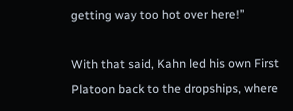getting way too hot over here!”

With that said, Kahn led his own First Platoon back to the dropships, where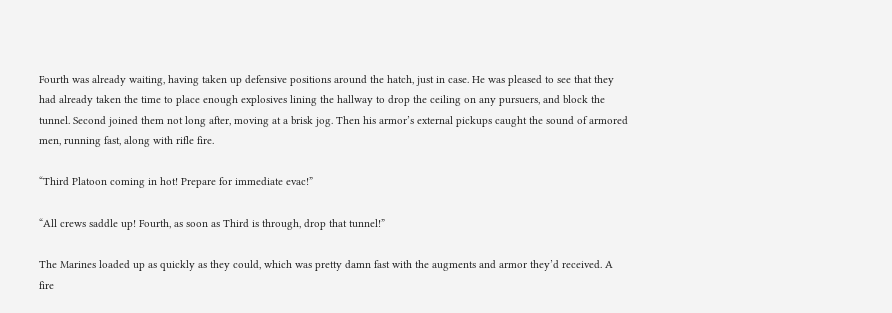Fourth was already waiting, having taken up defensive positions around the hatch, just in case. He was pleased to see that they had already taken the time to place enough explosives lining the hallway to drop the ceiling on any pursuers, and block the tunnel. Second joined them not long after, moving at a brisk jog. Then his armor’s external pickups caught the sound of armored men, running fast, along with rifle fire.

“Third Platoon coming in hot! Prepare for immediate evac!”

“All crews saddle up! Fourth, as soon as Third is through, drop that tunnel!”

The Marines loaded up as quickly as they could, which was pretty damn fast with the augments and armor they’d received. A fire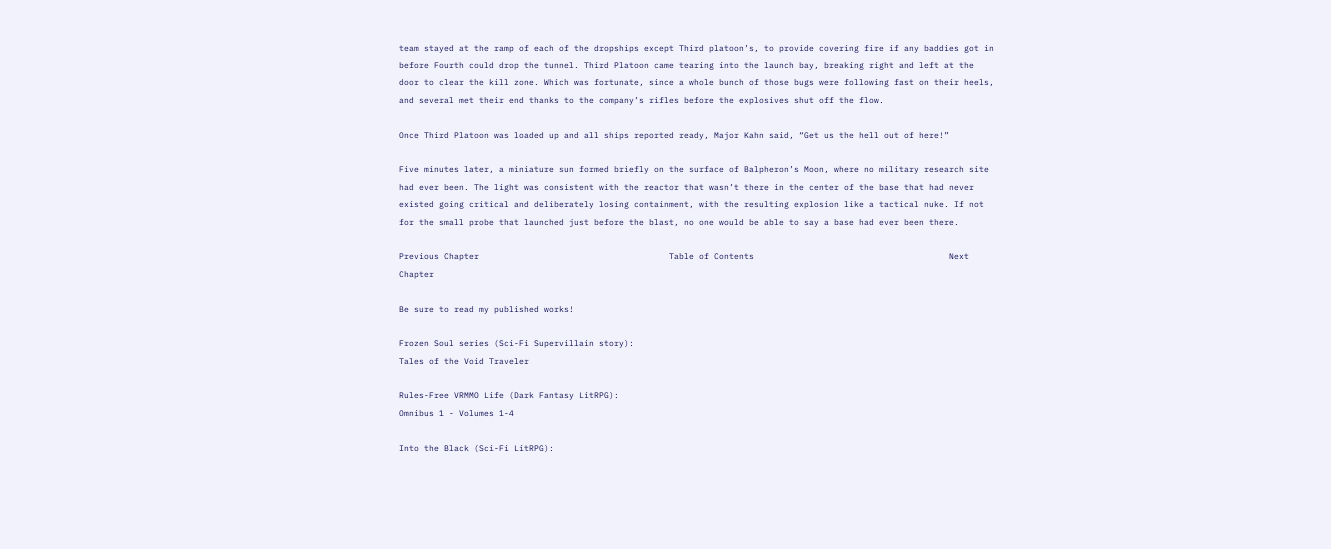team stayed at the ramp of each of the dropships except Third platoon’s, to provide covering fire if any baddies got in before Fourth could drop the tunnel. Third Platoon came tearing into the launch bay, breaking right and left at the door to clear the kill zone. Which was fortunate, since a whole bunch of those bugs were following fast on their heels, and several met their end thanks to the company’s rifles before the explosives shut off the flow.

Once Third Platoon was loaded up and all ships reported ready, Major Kahn said, “Get us the hell out of here!”

Five minutes later, a miniature sun formed briefly on the surface of Balpheron’s Moon, where no military research site had ever been. The light was consistent with the reactor that wasn’t there in the center of the base that had never existed going critical and deliberately losing containment, with the resulting explosion like a tactical nuke. If not for the small probe that launched just before the blast, no one would be able to say a base had ever been there.

Previous Chapter                                      Table of Contents                                       Next Chapter

Be sure to read my published works!

Frozen Soul series (Sci-Fi Supervillain story):
Tales of the Void Traveler

Rules-Free VRMMO Life (Dark Fantasy LitRPG):
Omnibus 1 - Volumes 1-4

Into the Black (Sci-Fi LitRPG):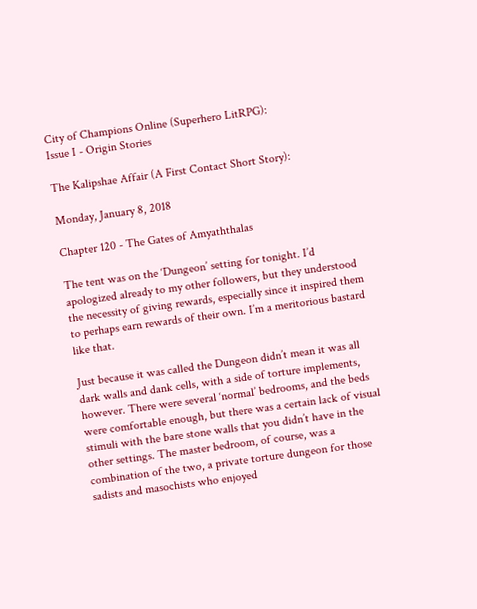City of Champions Online (Superhero LitRPG):
Issue I - Origin Stories

The Kalipshae Affair (A First Contact Short Story):

Monday, January 8, 2018

Chapter 120 - The Gates of Amyaththalas

The tent was on the ‘Dungeon’ setting for tonight. I’d apologized already to my other followers, but they understood the necessity of giving rewards, especially since it inspired them to perhaps earn rewards of their own. I’m a meritorious bastard like that.

Just because it was called the Dungeon didn’t mean it was all dark walls and dank cells, with a side of torture implements, however. There were several ‘normal’ bedrooms, and the beds were comfortable enough, but there was a certain lack of visual stimuli with the bare stone walls that you didn’t have in the other settings. The master bedroom, of course, was a combination of the two, a private torture dungeon for those sadists and masochists who enjoyed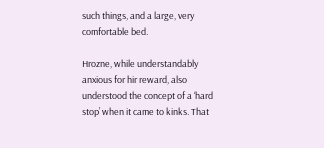such things, and a large, very comfortable bed.

Hrozne, while understandably anxious for hir reward, also understood the concept of a ‘hard stop’ when it came to kinks. That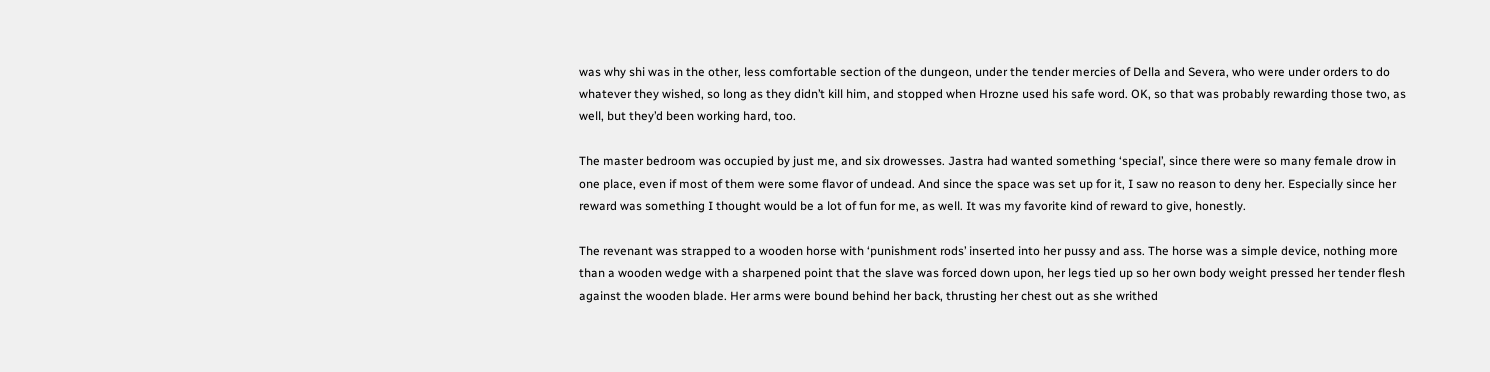was why shi was in the other, less comfortable section of the dungeon, under the tender mercies of Della and Severa, who were under orders to do whatever they wished, so long as they didn’t kill him, and stopped when Hrozne used his safe word. OK, so that was probably rewarding those two, as well, but they’d been working hard, too.

The master bedroom was occupied by just me, and six drowesses. Jastra had wanted something ‘special’, since there were so many female drow in one place, even if most of them were some flavor of undead. And since the space was set up for it, I saw no reason to deny her. Especially since her reward was something I thought would be a lot of fun for me, as well. It was my favorite kind of reward to give, honestly.

The revenant was strapped to a wooden horse with ‘punishment rods’ inserted into her pussy and ass. The horse was a simple device, nothing more than a wooden wedge with a sharpened point that the slave was forced down upon, her legs tied up so her own body weight pressed her tender flesh against the wooden blade. Her arms were bound behind her back, thrusting her chest out as she writhed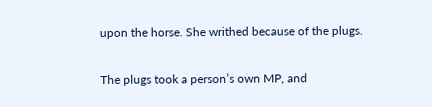upon the horse. She writhed because of the plugs.

The plugs took a person’s own MP, and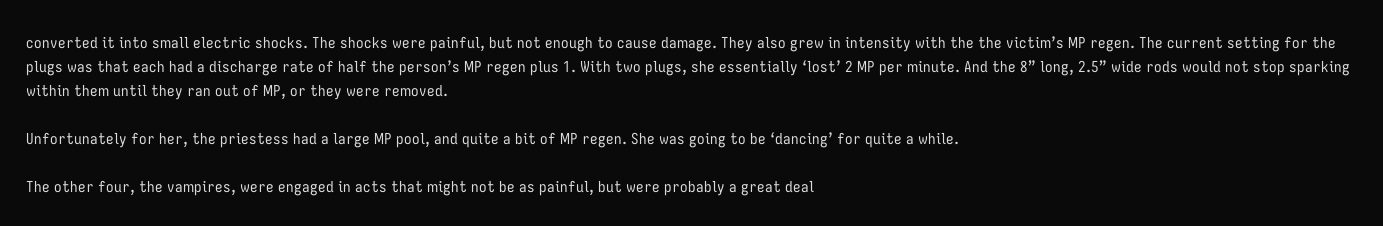converted it into small electric shocks. The shocks were painful, but not enough to cause damage. They also grew in intensity with the the victim’s MP regen. The current setting for the plugs was that each had a discharge rate of half the person’s MP regen plus 1. With two plugs, she essentially ‘lost’ 2 MP per minute. And the 8” long, 2.5” wide rods would not stop sparking within them until they ran out of MP, or they were removed.

Unfortunately for her, the priestess had a large MP pool, and quite a bit of MP regen. She was going to be ‘dancing’ for quite a while.

The other four, the vampires, were engaged in acts that might not be as painful, but were probably a great deal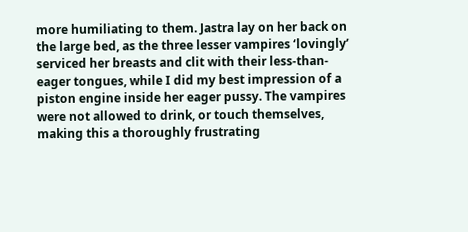more humiliating to them. Jastra lay on her back on the large bed, as the three lesser vampires ‘lovingly’ serviced her breasts and clit with their less-than-eager tongues, while I did my best impression of a piston engine inside her eager pussy. The vampires were not allowed to drink, or touch themselves, making this a thoroughly frustrating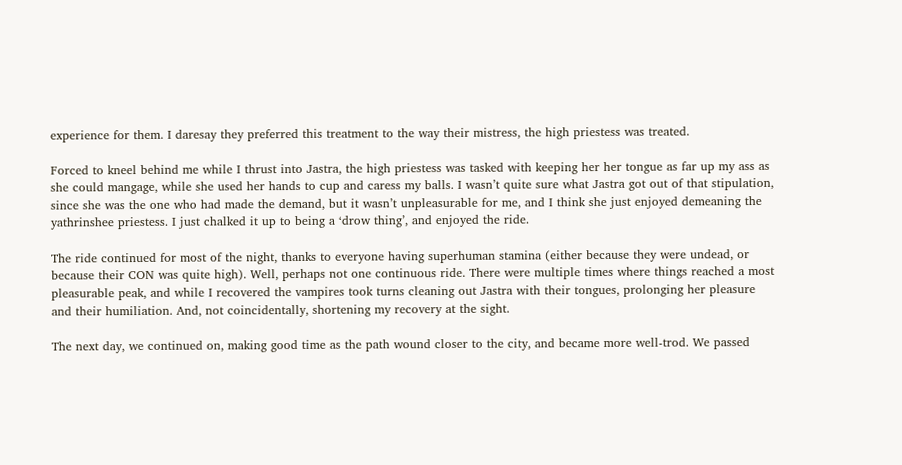experience for them. I daresay they preferred this treatment to the way their mistress, the high priestess was treated.

Forced to kneel behind me while I thrust into Jastra, the high priestess was tasked with keeping her her tongue as far up my ass as she could mangage, while she used her hands to cup and caress my balls. I wasn’t quite sure what Jastra got out of that stipulation, since she was the one who had made the demand, but it wasn’t unpleasurable for me, and I think she just enjoyed demeaning the yathrinshee priestess. I just chalked it up to being a ‘drow thing’, and enjoyed the ride.

The ride continued for most of the night, thanks to everyone having superhuman stamina (either because they were undead, or because their CON was quite high). Well, perhaps not one continuous ride. There were multiple times where things reached a most pleasurable peak, and while I recovered the vampires took turns cleaning out Jastra with their tongues, prolonging her pleasure and their humiliation. And, not coincidentally, shortening my recovery at the sight.

The next day, we continued on, making good time as the path wound closer to the city, and became more well-trod. We passed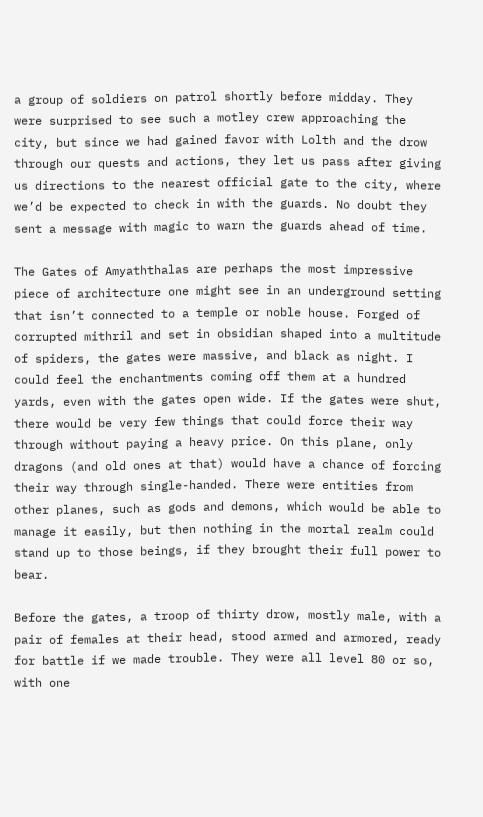a group of soldiers on patrol shortly before midday. They were surprised to see such a motley crew approaching the city, but since we had gained favor with Lolth and the drow through our quests and actions, they let us pass after giving us directions to the nearest official gate to the city, where we’d be expected to check in with the guards. No doubt they sent a message with magic to warn the guards ahead of time.

The Gates of Amyaththalas are perhaps the most impressive piece of architecture one might see in an underground setting that isn’t connected to a temple or noble house. Forged of corrupted mithril and set in obsidian shaped into a multitude of spiders, the gates were massive, and black as night. I could feel the enchantments coming off them at a hundred yards, even with the gates open wide. If the gates were shut, there would be very few things that could force their way through without paying a heavy price. On this plane, only dragons (and old ones at that) would have a chance of forcing their way through single-handed. There were entities from other planes, such as gods and demons, which would be able to manage it easily, but then nothing in the mortal realm could stand up to those beings, if they brought their full power to bear.

Before the gates, a troop of thirty drow, mostly male, with a pair of females at their head, stood armed and armored, ready for battle if we made trouble. They were all level 80 or so, with one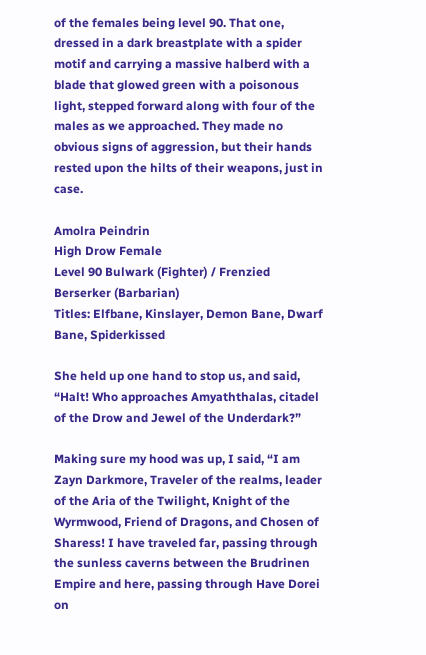of the females being level 90. That one, dressed in a dark breastplate with a spider motif and carrying a massive halberd with a blade that glowed green with a poisonous light, stepped forward along with four of the males as we approached. They made no obvious signs of aggression, but their hands rested upon the hilts of their weapons, just in case.

Amolra Peindrin
High Drow Female
Level 90 Bulwark (Fighter) / Frenzied Berserker (Barbarian)
Titles: Elfbane, Kinslayer, Demon Bane, Dwarf Bane, Spiderkissed

She held up one hand to stop us, and said, “Halt! Who approaches Amyaththalas, citadel of the Drow and Jewel of the Underdark?”

Making sure my hood was up, I said, “I am Zayn Darkmore, Traveler of the realms, leader of the Aria of the Twilight, Knight of the Wyrmwood, Friend of Dragons, and Chosen of Sharess! I have traveled far, passing through the sunless caverns between the Brudrinen Empire and here, passing through Have Dorei on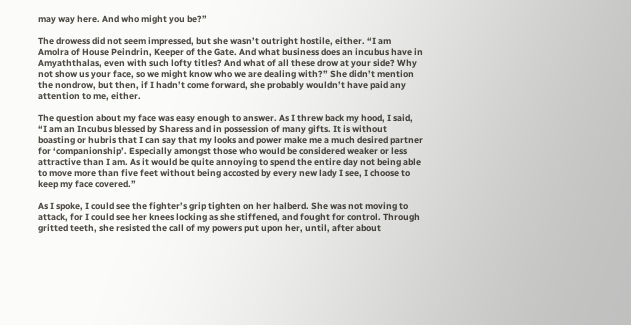may way here. And who might you be?”

The drowess did not seem impressed, but she wasn’t outright hostile, either. “I am Amolra of House Peindrin, Keeper of the Gate. And what business does an incubus have in Amyaththalas, even with such lofty titles? And what of all these drow at your side? Why not show us your face, so we might know who we are dealing with?” She didn’t mention the nondrow, but then, if I hadn’t come forward, she probably wouldn’t have paid any attention to me, either.

The question about my face was easy enough to answer. As I threw back my hood, I said, “I am an Incubus blessed by Sharess and in possession of many gifts. It is without boasting or hubris that I can say that my looks and power make me a much desired partner for ‘companionship’. Especially amongst those who would be considered weaker or less attractive than I am. As it would be quite annoying to spend the entire day not being able to move more than five feet without being accosted by every new lady I see, I choose to keep my face covered.”

As I spoke, I could see the fighter’s grip tighten on her halberd. She was not moving to attack, for I could see her knees locking as she stiffened, and fought for control. Through gritted teeth, she resisted the call of my powers put upon her, until, after about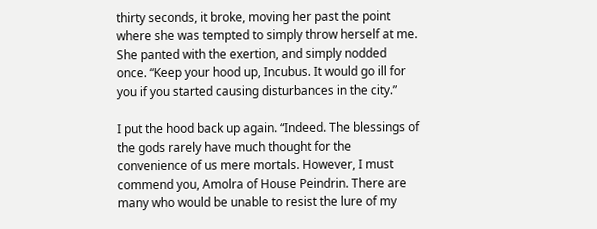thirty seconds, it broke, moving her past the point where she was tempted to simply throw herself at me. She panted with the exertion, and simply nodded once. “Keep your hood up, Incubus. It would go ill for you if you started causing disturbances in the city.”

I put the hood back up again. “Indeed. The blessings of the gods rarely have much thought for the convenience of us mere mortals. However, I must commend you, Amolra of House Peindrin. There are many who would be unable to resist the lure of my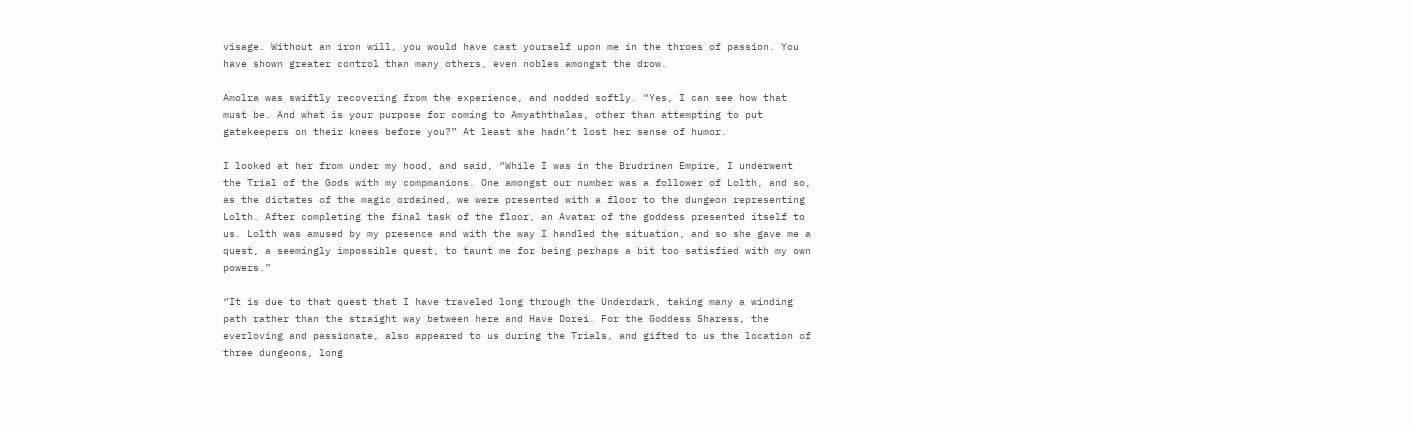visage. Without an iron will, you would have cast yourself upon me in the throes of passion. You have shown greater control than many others, even nobles amongst the drow.

Amolra was swiftly recovering from the experience, and nodded softly. “Yes, I can see how that must be. And what is your purpose for coming to Amyaththalas, other than attempting to put gatekeepers on their knees before you?” At least she hadn’t lost her sense of humor.

I looked at her from under my hood, and said, “While I was in the Brudrinen Empire, I underwent the Trial of the Gods with my compmanions. One amongst our number was a follower of Lolth, and so, as the dictates of the magic ordained, we were presented with a floor to the dungeon representing Lolth. After completing the final task of the floor, an Avatar of the goddess presented itself to us. Lolth was amused by my presence and with the way I handled the situation, and so she gave me a quest, a seemingly impossible quest, to taunt me for being perhaps a bit too satisfied with my own powers.”

“It is due to that quest that I have traveled long through the Underdark, taking many a winding path rather than the straight way between here and Have Dorei. For the Goddess Sharess, the everloving and passionate, also appeared to us during the Trials, and gifted to us the location of three dungeons, long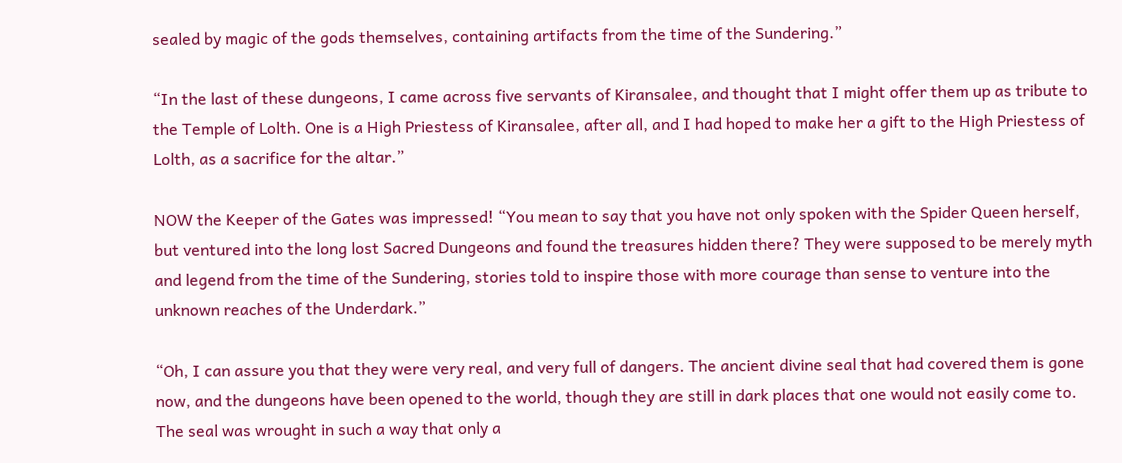sealed by magic of the gods themselves, containing artifacts from the time of the Sundering.”

“In the last of these dungeons, I came across five servants of Kiransalee, and thought that I might offer them up as tribute to the Temple of Lolth. One is a High Priestess of Kiransalee, after all, and I had hoped to make her a gift to the High Priestess of Lolth, as a sacrifice for the altar.”

NOW the Keeper of the Gates was impressed! “You mean to say that you have not only spoken with the Spider Queen herself, but ventured into the long lost Sacred Dungeons and found the treasures hidden there? They were supposed to be merely myth and legend from the time of the Sundering, stories told to inspire those with more courage than sense to venture into the unknown reaches of the Underdark.”

“Oh, I can assure you that they were very real, and very full of dangers. The ancient divine seal that had covered them is gone now, and the dungeons have been opened to the world, though they are still in dark places that one would not easily come to. The seal was wrought in such a way that only a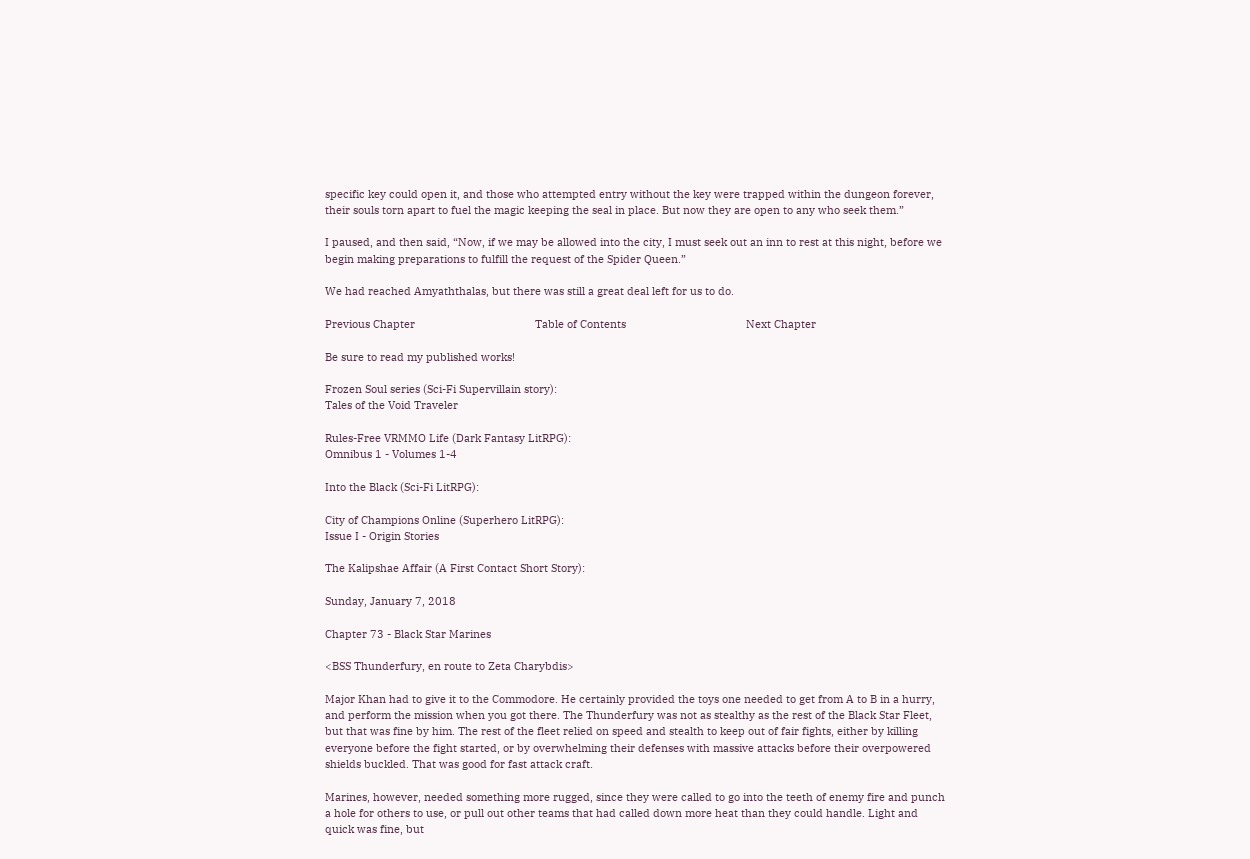specific key could open it, and those who attempted entry without the key were trapped within the dungeon forever, their souls torn apart to fuel the magic keeping the seal in place. But now they are open to any who seek them.”

I paused, and then said, “Now, if we may be allowed into the city, I must seek out an inn to rest at this night, before we begin making preparations to fulfill the request of the Spider Queen.”

We had reached Amyaththalas, but there was still a great deal left for us to do.

Previous Chapter                                        Table of Contents                                        Next Chapter

Be sure to read my published works!

Frozen Soul series (Sci-Fi Supervillain story):
Tales of the Void Traveler

Rules-Free VRMMO Life (Dark Fantasy LitRPG):
Omnibus 1 - Volumes 1-4

Into the Black (Sci-Fi LitRPG):

City of Champions Online (Superhero LitRPG):
Issue I - Origin Stories

The Kalipshae Affair (A First Contact Short Story):

Sunday, January 7, 2018

Chapter 73 - Black Star Marines

<BSS Thunderfury, en route to Zeta Charybdis>

Major Khan had to give it to the Commodore. He certainly provided the toys one needed to get from A to B in a hurry, and perform the mission when you got there. The Thunderfury was not as stealthy as the rest of the Black Star Fleet, but that was fine by him. The rest of the fleet relied on speed and stealth to keep out of fair fights, either by killing everyone before the fight started, or by overwhelming their defenses with massive attacks before their overpowered shields buckled. That was good for fast attack craft.

Marines, however, needed something more rugged, since they were called to go into the teeth of enemy fire and punch a hole for others to use, or pull out other teams that had called down more heat than they could handle. Light and quick was fine, but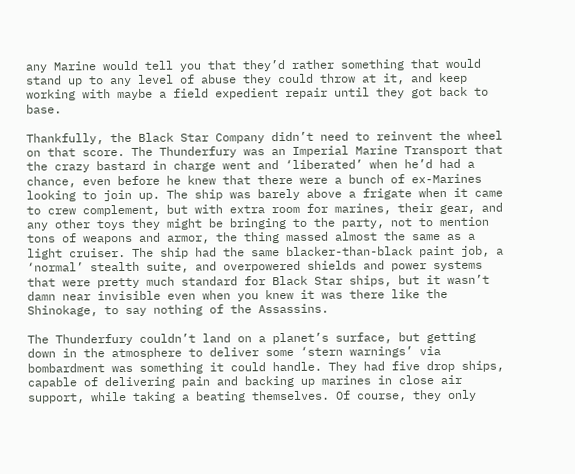any Marine would tell you that they’d rather something that would stand up to any level of abuse they could throw at it, and keep working with maybe a field expedient repair until they got back to base.

Thankfully, the Black Star Company didn’t need to reinvent the wheel on that score. The Thunderfury was an Imperial Marine Transport that the crazy bastard in charge went and ‘liberated’ when he’d had a chance, even before he knew that there were a bunch of ex-Marines looking to join up. The ship was barely above a frigate when it came to crew complement, but with extra room for marines, their gear, and any other toys they might be bringing to the party, not to mention tons of weapons and armor, the thing massed almost the same as a light cruiser. The ship had the same blacker-than-black paint job, a ‘normal’ stealth suite, and overpowered shields and power systems that were pretty much standard for Black Star ships, but it wasn’t damn near invisible even when you knew it was there like the Shinokage, to say nothing of the Assassins.

The Thunderfury couldn’t land on a planet’s surface, but getting down in the atmosphere to deliver some ‘stern warnings’ via bombardment was something it could handle. They had five drop ships, capable of delivering pain and backing up marines in close air support, while taking a beating themselves. Of course, they only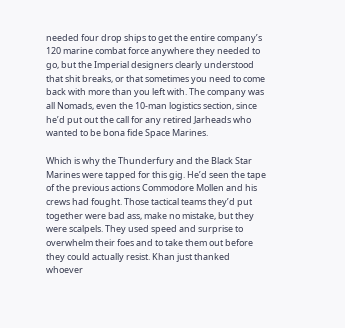needed four drop ships to get the entire company’s 120 marine combat force anywhere they needed to go, but the Imperial designers clearly understood that shit breaks, or that sometimes you need to come back with more than you left with. The company was all Nomads, even the 10-man logistics section, since he’d put out the call for any retired Jarheads who wanted to be bona fide Space Marines.

Which is why the Thunderfury and the Black Star Marines were tapped for this gig. He’d seen the tape of the previous actions Commodore Mollen and his crews had fought. Those tactical teams they’d put together were bad ass, make no mistake, but they were scalpels. They used speed and surprise to overwhelm their foes and to take them out before they could actually resist. Khan just thanked whoever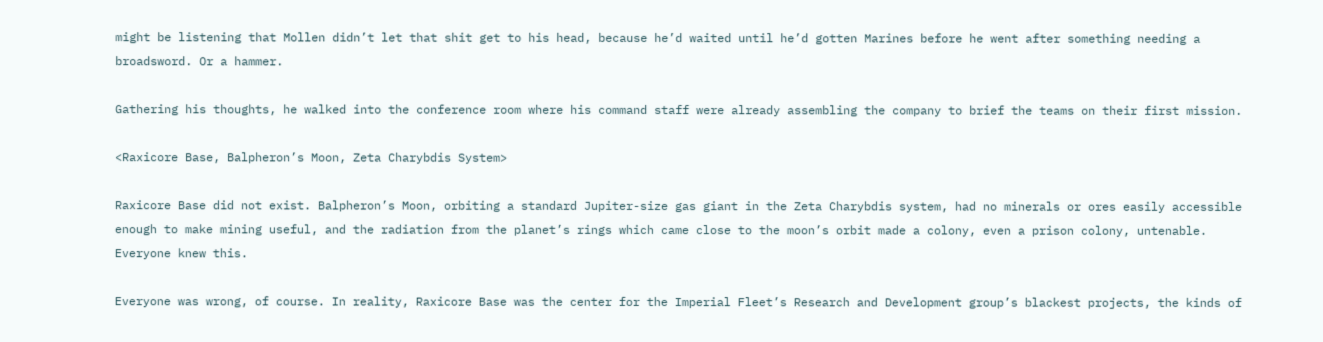might be listening that Mollen didn’t let that shit get to his head, because he’d waited until he’d gotten Marines before he went after something needing a broadsword. Or a hammer.

Gathering his thoughts, he walked into the conference room where his command staff were already assembling the company to brief the teams on their first mission.

<Raxicore Base, Balpheron’s Moon, Zeta Charybdis System>

Raxicore Base did not exist. Balpheron’s Moon, orbiting a standard Jupiter-size gas giant in the Zeta Charybdis system, had no minerals or ores easily accessible enough to make mining useful, and the radiation from the planet’s rings which came close to the moon’s orbit made a colony, even a prison colony, untenable. Everyone knew this.

Everyone was wrong, of course. In reality, Raxicore Base was the center for the Imperial Fleet’s Research and Development group’s blackest projects, the kinds of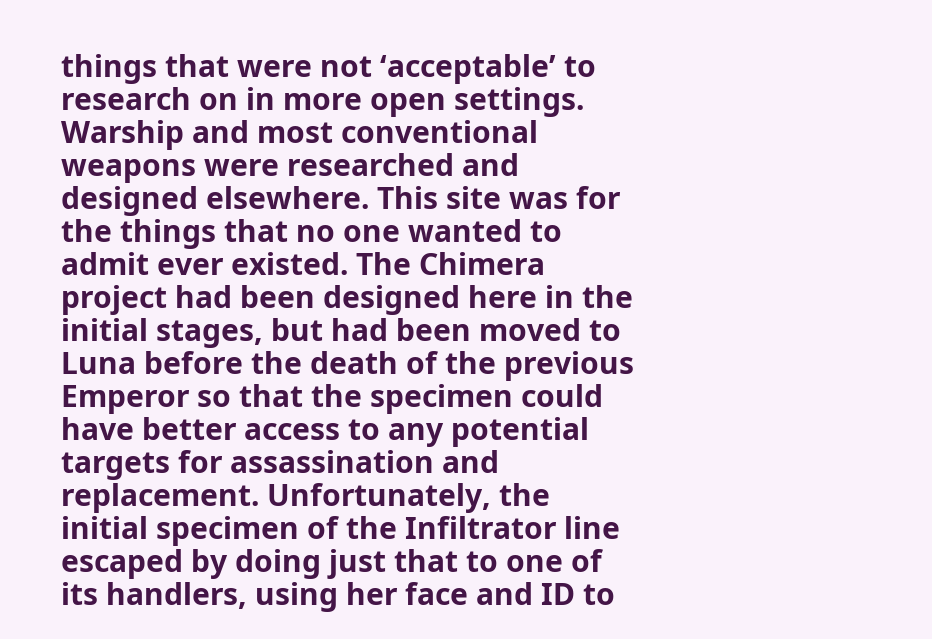things that were not ‘acceptable’ to research on in more open settings. Warship and most conventional weapons were researched and designed elsewhere. This site was for the things that no one wanted to admit ever existed. The Chimera project had been designed here in the initial stages, but had been moved to Luna before the death of the previous Emperor so that the specimen could have better access to any potential targets for assassination and replacement. Unfortunately, the initial specimen of the Infiltrator line escaped by doing just that to one of its handlers, using her face and ID to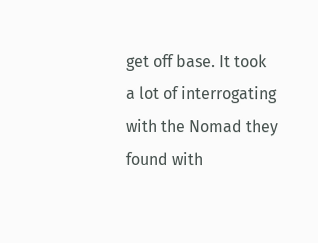get off base. It took a lot of interrogating with the Nomad they found with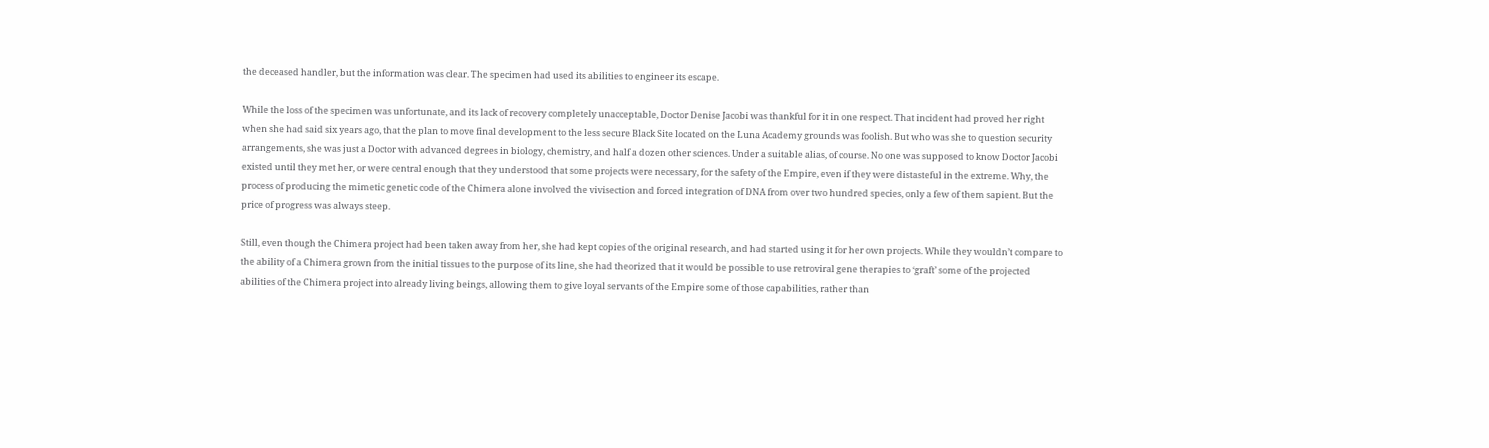the deceased handler, but the information was clear. The specimen had used its abilities to engineer its escape.

While the loss of the specimen was unfortunate, and its lack of recovery completely unacceptable, Doctor Denise Jacobi was thankful for it in one respect. That incident had proved her right when she had said six years ago, that the plan to move final development to the less secure Black Site located on the Luna Academy grounds was foolish. But who was she to question security arrangements, she was just a Doctor with advanced degrees in biology, chemistry, and half a dozen other sciences. Under a suitable alias, of course. No one was supposed to know Doctor Jacobi existed until they met her, or were central enough that they understood that some projects were necessary, for the safety of the Empire, even if they were distasteful in the extreme. Why, the process of producing the mimetic genetic code of the Chimera alone involved the vivisection and forced integration of DNA from over two hundred species, only a few of them sapient. But the price of progress was always steep.

Still, even though the Chimera project had been taken away from her, she had kept copies of the original research, and had started using it for her own projects. While they wouldn’t compare to the ability of a Chimera grown from the initial tissues to the purpose of its line, she had theorized that it would be possible to use retroviral gene therapies to ‘graft’ some of the projected abilities of the Chimera project into already living beings, allowing them to give loyal servants of the Empire some of those capabilities, rather than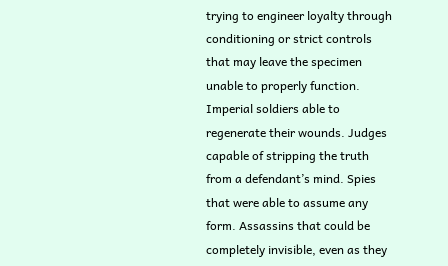trying to engineer loyalty through conditioning or strict controls that may leave the specimen unable to properly function. Imperial soldiers able to regenerate their wounds. Judges capable of stripping the truth from a defendant’s mind. Spies that were able to assume any form. Assassins that could be completely invisible, even as they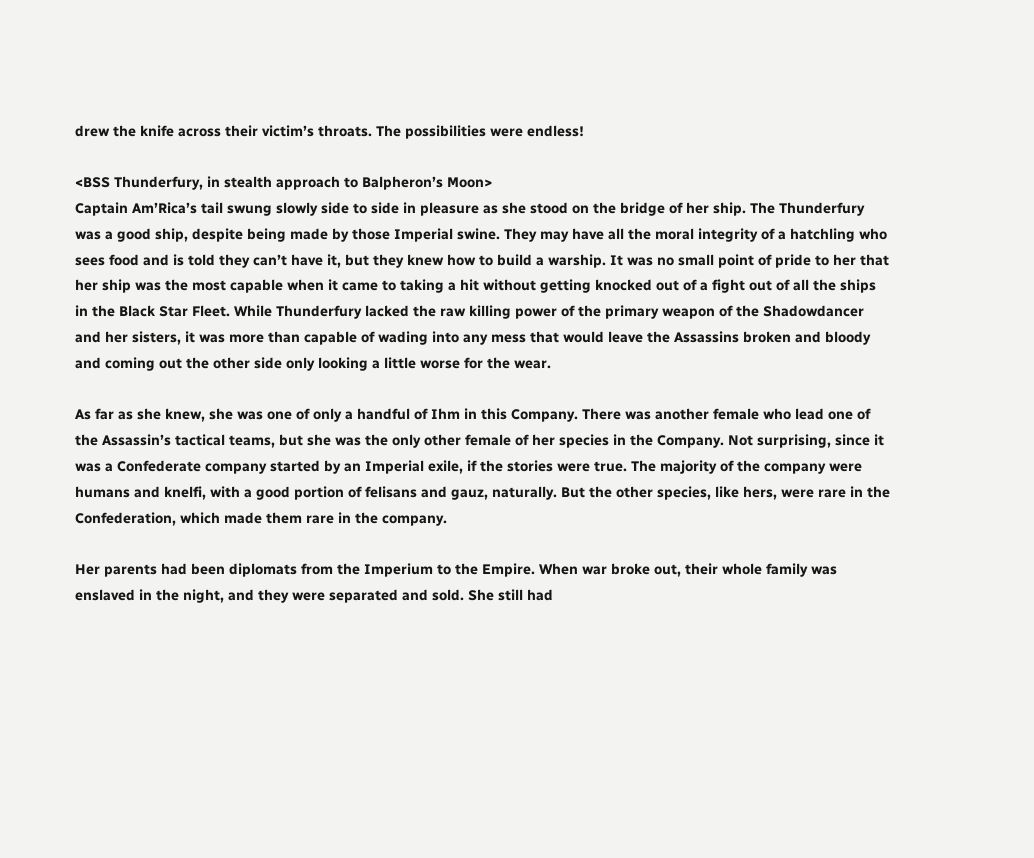drew the knife across their victim’s throats. The possibilities were endless!

<BSS Thunderfury, in stealth approach to Balpheron’s Moon>
Captain Am’Rica’s tail swung slowly side to side in pleasure as she stood on the bridge of her ship. The Thunderfury was a good ship, despite being made by those Imperial swine. They may have all the moral integrity of a hatchling who sees food and is told they can’t have it, but they knew how to build a warship. It was no small point of pride to her that her ship was the most capable when it came to taking a hit without getting knocked out of a fight out of all the ships in the Black Star Fleet. While Thunderfury lacked the raw killing power of the primary weapon of the Shadowdancer and her sisters, it was more than capable of wading into any mess that would leave the Assassins broken and bloody and coming out the other side only looking a little worse for the wear.

As far as she knew, she was one of only a handful of Ihm in this Company. There was another female who lead one of the Assassin’s tactical teams, but she was the only other female of her species in the Company. Not surprising, since it was a Confederate company started by an Imperial exile, if the stories were true. The majority of the company were humans and knelfi, with a good portion of felisans and gauz, naturally. But the other species, like hers, were rare in the Confederation, which made them rare in the company.

Her parents had been diplomats from the Imperium to the Empire. When war broke out, their whole family was enslaved in the night, and they were separated and sold. She still had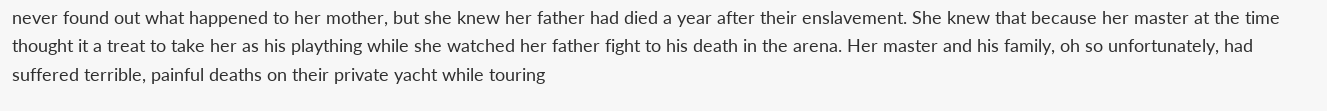never found out what happened to her mother, but she knew her father had died a year after their enslavement. She knew that because her master at the time thought it a treat to take her as his plaything while she watched her father fight to his death in the arena. Her master and his family, oh so unfortunately, had suffered terrible, painful deaths on their private yacht while touring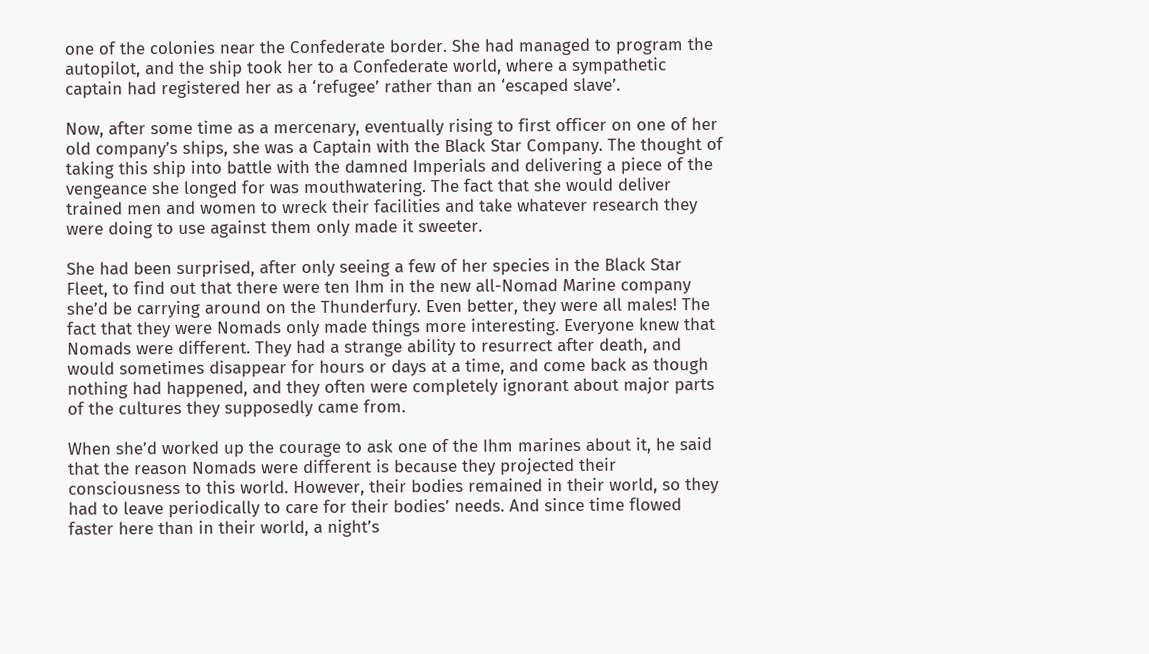one of the colonies near the Confederate border. She had managed to program the autopilot, and the ship took her to a Confederate world, where a sympathetic captain had registered her as a ‘refugee’ rather than an ‘escaped slave’.

Now, after some time as a mercenary, eventually rising to first officer on one of her old company’s ships, she was a Captain with the Black Star Company. The thought of taking this ship into battle with the damned Imperials and delivering a piece of the vengeance she longed for was mouthwatering. The fact that she would deliver trained men and women to wreck their facilities and take whatever research they were doing to use against them only made it sweeter.

She had been surprised, after only seeing a few of her species in the Black Star Fleet, to find out that there were ten Ihm in the new all-Nomad Marine company she’d be carrying around on the Thunderfury. Even better, they were all males! The fact that they were Nomads only made things more interesting. Everyone knew that Nomads were different. They had a strange ability to resurrect after death, and would sometimes disappear for hours or days at a time, and come back as though nothing had happened, and they often were completely ignorant about major parts of the cultures they supposedly came from.

When she’d worked up the courage to ask one of the Ihm marines about it, he said that the reason Nomads were different is because they projected their consciousness to this world. However, their bodies remained in their world, so they had to leave periodically to care for their bodies’ needs. And since time flowed faster here than in their world, a night’s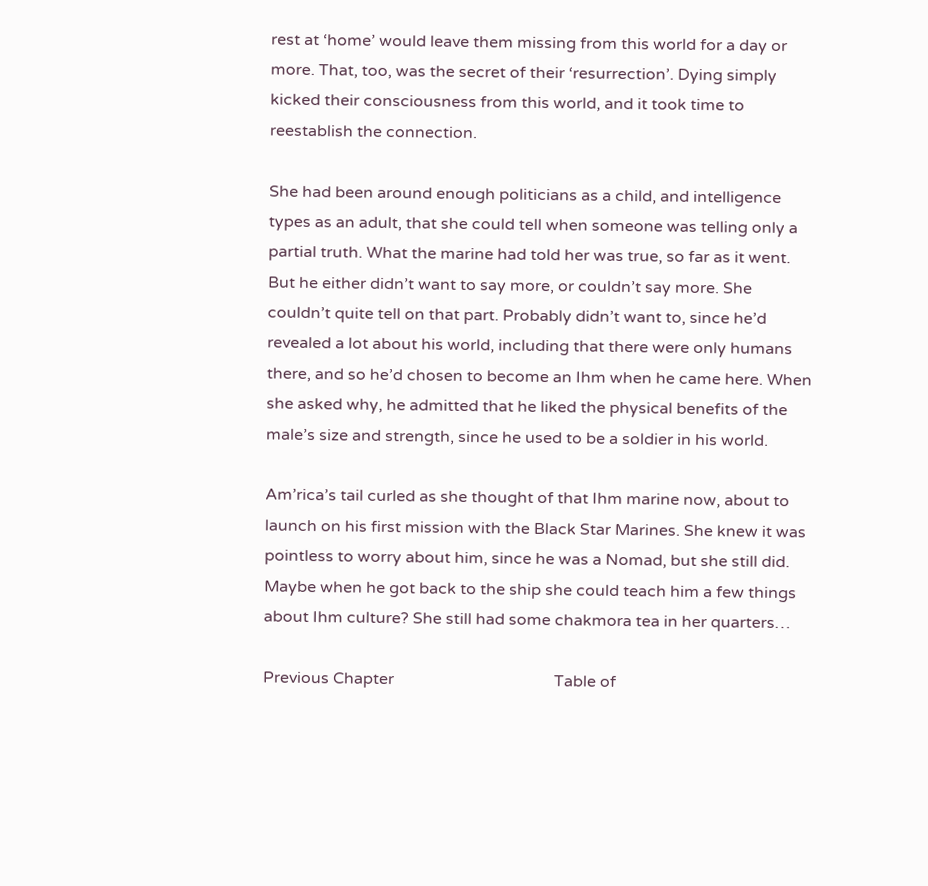rest at ‘home’ would leave them missing from this world for a day or more. That, too, was the secret of their ‘resurrection’. Dying simply kicked their consciousness from this world, and it took time to reestablish the connection.

She had been around enough politicians as a child, and intelligence types as an adult, that she could tell when someone was telling only a partial truth. What the marine had told her was true, so far as it went. But he either didn’t want to say more, or couldn’t say more. She couldn’t quite tell on that part. Probably didn’t want to, since he’d revealed a lot about his world, including that there were only humans there, and so he’d chosen to become an Ihm when he came here. When she asked why, he admitted that he liked the physical benefits of the male’s size and strength, since he used to be a soldier in his world.

Am’rica’s tail curled as she thought of that Ihm marine now, about to launch on his first mission with the Black Star Marines. She knew it was pointless to worry about him, since he was a Nomad, but she still did. Maybe when he got back to the ship she could teach him a few things about Ihm culture? She still had some chakmora tea in her quarters…

Previous Chapter                                        Table of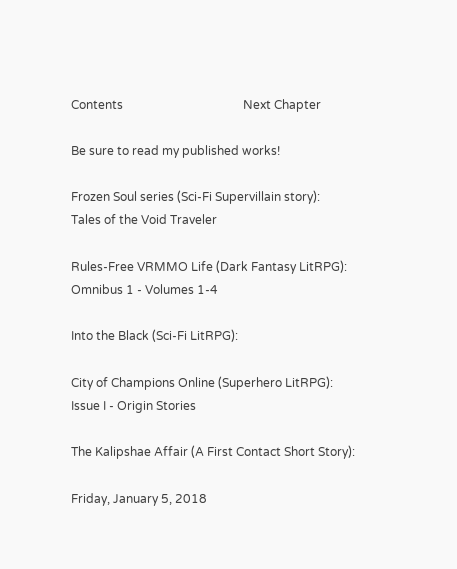Contents                                        Next Chapter

Be sure to read my published works!

Frozen Soul series (Sci-Fi Supervillain story):
Tales of the Void Traveler

Rules-Free VRMMO Life (Dark Fantasy LitRPG):
Omnibus 1 - Volumes 1-4

Into the Black (Sci-Fi LitRPG):

City of Champions Online (Superhero LitRPG):
Issue I - Origin Stories

The Kalipshae Affair (A First Contact Short Story):

Friday, January 5, 2018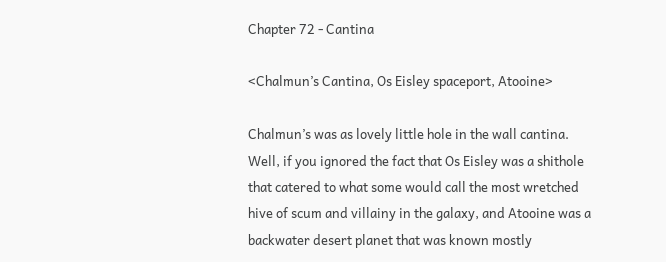Chapter 72 - Cantina

<Chalmun’s Cantina, Os Eisley spaceport, Atooine>

Chalmun’s was as lovely little hole in the wall cantina. Well, if you ignored the fact that Os Eisley was a shithole that catered to what some would call the most wretched hive of scum and villainy in the galaxy, and Atooine was a backwater desert planet that was known mostly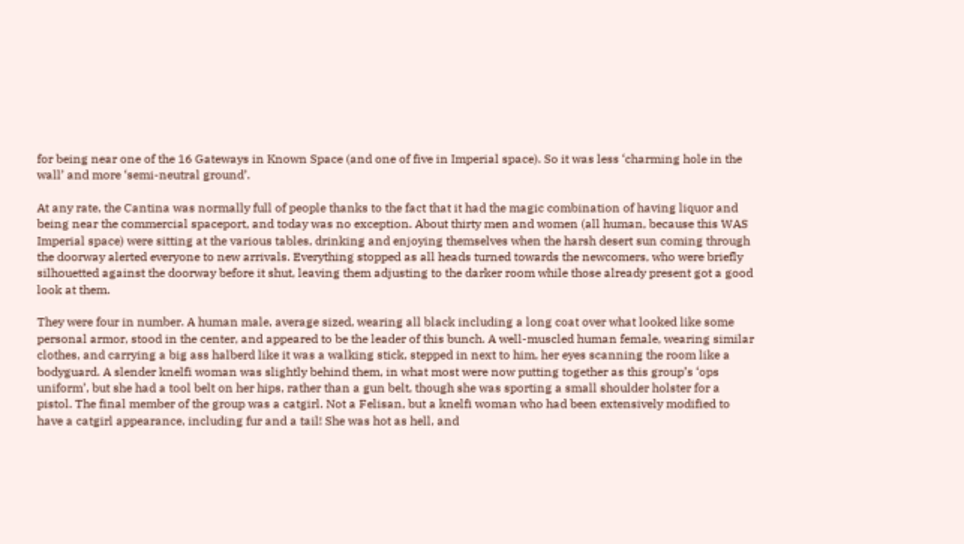for being near one of the 16 Gateways in Known Space (and one of five in Imperial space). So it was less ‘charming hole in the wall’ and more ‘semi-neutral ground’.

At any rate, the Cantina was normally full of people thanks to the fact that it had the magic combination of having liquor and being near the commercial spaceport, and today was no exception. About thirty men and women (all human, because this WAS Imperial space) were sitting at the various tables, drinking and enjoying themselves when the harsh desert sun coming through the doorway alerted everyone to new arrivals. Everything stopped as all heads turned towards the newcomers, who were briefly silhouetted against the doorway before it shut, leaving them adjusting to the darker room while those already present got a good look at them.

They were four in number. A human male, average sized, wearing all black including a long coat over what looked like some personal armor, stood in the center, and appeared to be the leader of this bunch. A well-muscled human female, wearing similar clothes, and carrying a big ass halberd like it was a walking stick, stepped in next to him, her eyes scanning the room like a bodyguard. A slender knelfi woman was slightly behind them, in what most were now putting together as this group’s ‘ops uniform’, but she had a tool belt on her hips, rather than a gun belt, though she was sporting a small shoulder holster for a pistol. The final member of the group was a catgirl. Not a Felisan, but a knelfi woman who had been extensively modified to have a catgirl appearance, including fur and a tail! She was hot as hell, and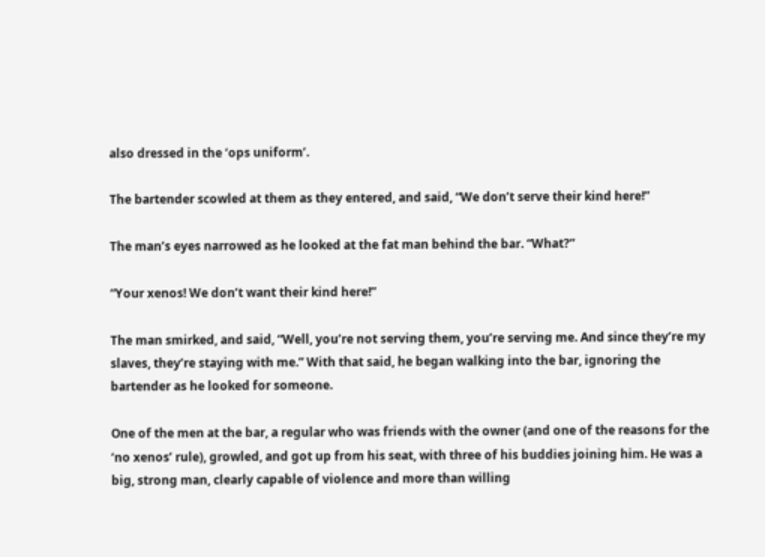also dressed in the ‘ops uniform’.

The bartender scowled at them as they entered, and said, “We don’t serve their kind here!”

The man’s eyes narrowed as he looked at the fat man behind the bar. “What?”

“Your xenos! We don’t want their kind here!”

The man smirked, and said, “Well, you’re not serving them, you’re serving me. And since they’re my slaves, they’re staying with me.” With that said, he began walking into the bar, ignoring the bartender as he looked for someone.

One of the men at the bar, a regular who was friends with the owner (and one of the reasons for the ‘no xenos’ rule), growled, and got up from his seat, with three of his buddies joining him. He was a big, strong man, clearly capable of violence and more than willing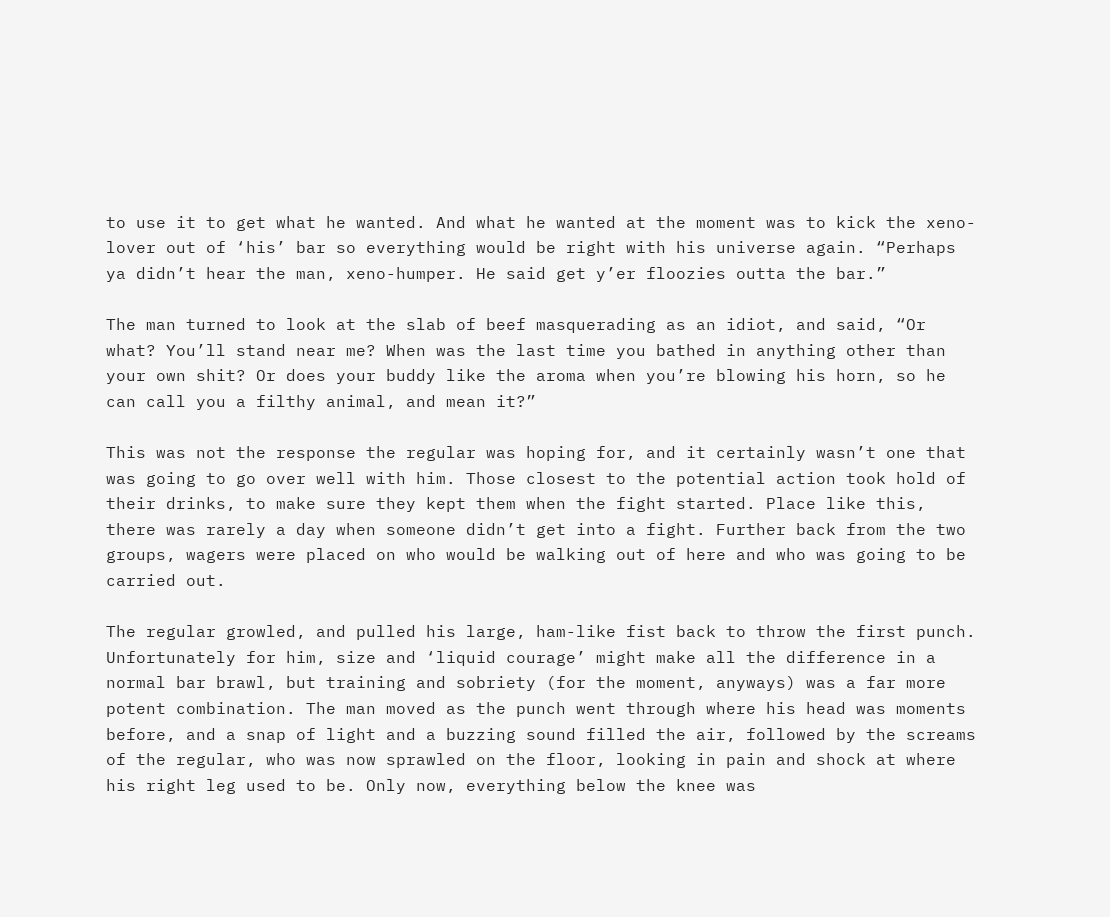to use it to get what he wanted. And what he wanted at the moment was to kick the xeno-lover out of ‘his’ bar so everything would be right with his universe again. “Perhaps ya didn’t hear the man, xeno-humper. He said get y’er floozies outta the bar.”

The man turned to look at the slab of beef masquerading as an idiot, and said, “Or what? You’ll stand near me? When was the last time you bathed in anything other than your own shit? Or does your buddy like the aroma when you’re blowing his horn, so he can call you a filthy animal, and mean it?”

This was not the response the regular was hoping for, and it certainly wasn’t one that was going to go over well with him. Those closest to the potential action took hold of their drinks, to make sure they kept them when the fight started. Place like this, there was rarely a day when someone didn’t get into a fight. Further back from the two groups, wagers were placed on who would be walking out of here and who was going to be carried out.

The regular growled, and pulled his large, ham-like fist back to throw the first punch. Unfortunately for him, size and ‘liquid courage’ might make all the difference in a normal bar brawl, but training and sobriety (for the moment, anyways) was a far more potent combination. The man moved as the punch went through where his head was moments before, and a snap of light and a buzzing sound filled the air, followed by the screams of the regular, who was now sprawled on the floor, looking in pain and shock at where his right leg used to be. Only now, everything below the knee was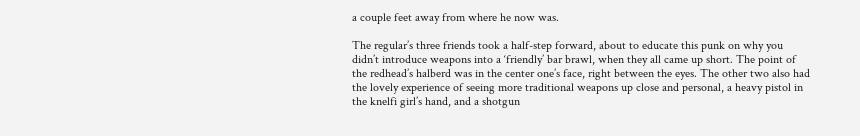a couple feet away from where he now was.

The regular’s three friends took a half-step forward, about to educate this punk on why you didn’t introduce weapons into a ‘friendly’ bar brawl, when they all came up short. The point of the redhead’s halberd was in the center one’s face, right between the eyes. The other two also had the lovely experience of seeing more traditional weapons up close and personal, a heavy pistol in the knelfi girl’s hand, and a shotgun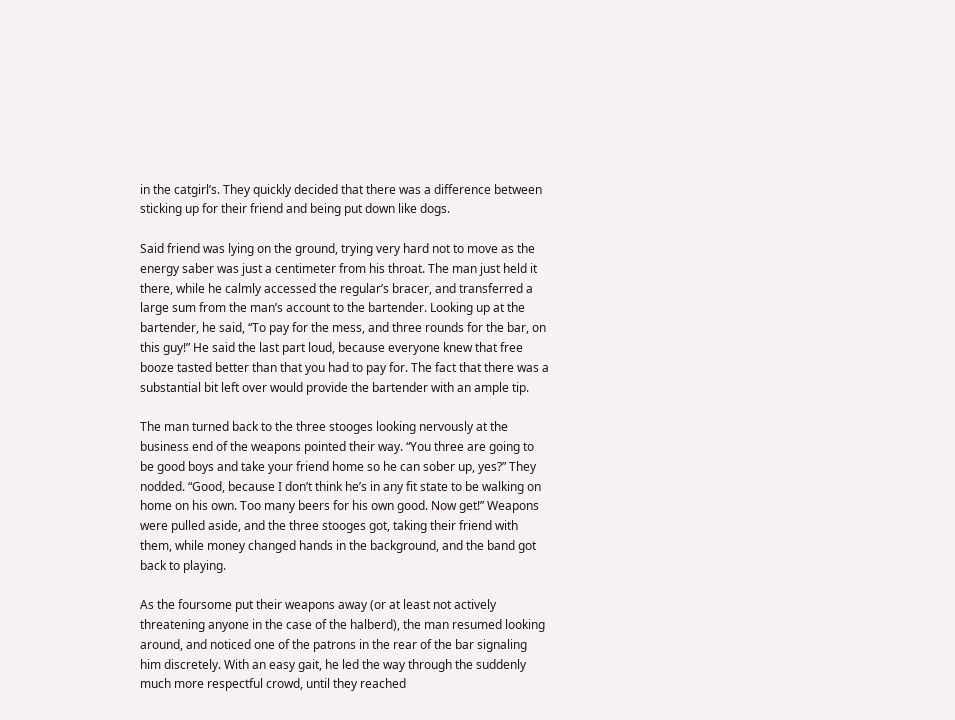in the catgirl’s. They quickly decided that there was a difference between sticking up for their friend and being put down like dogs.

Said friend was lying on the ground, trying very hard not to move as the energy saber was just a centimeter from his throat. The man just held it there, while he calmly accessed the regular’s bracer, and transferred a large sum from the man’s account to the bartender. Looking up at the bartender, he said, “To pay for the mess, and three rounds for the bar, on this guy!” He said the last part loud, because everyone knew that free booze tasted better than that you had to pay for. The fact that there was a substantial bit left over would provide the bartender with an ample tip.

The man turned back to the three stooges looking nervously at the business end of the weapons pointed their way. “You three are going to be good boys and take your friend home so he can sober up, yes?” They nodded. “Good, because I don’t think he’s in any fit state to be walking on home on his own. Too many beers for his own good. Now get!” Weapons were pulled aside, and the three stooges got, taking their friend with them, while money changed hands in the background, and the band got back to playing.

As the foursome put their weapons away (or at least not actively threatening anyone in the case of the halberd), the man resumed looking around, and noticed one of the patrons in the rear of the bar signaling him discretely. With an easy gait, he led the way through the suddenly much more respectful crowd, until they reached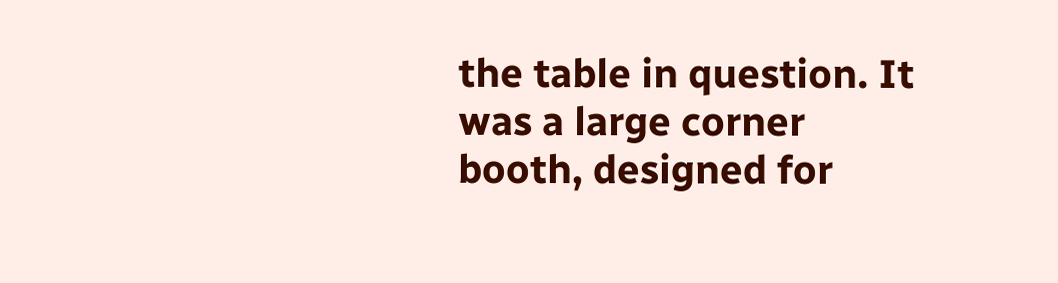the table in question. It was a large corner booth, designed for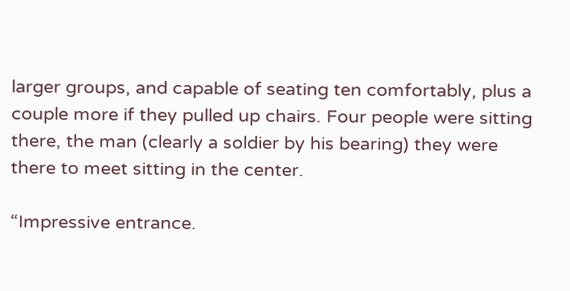larger groups, and capable of seating ten comfortably, plus a couple more if they pulled up chairs. Four people were sitting there, the man (clearly a soldier by his bearing) they were there to meet sitting in the center.

“Impressive entrance.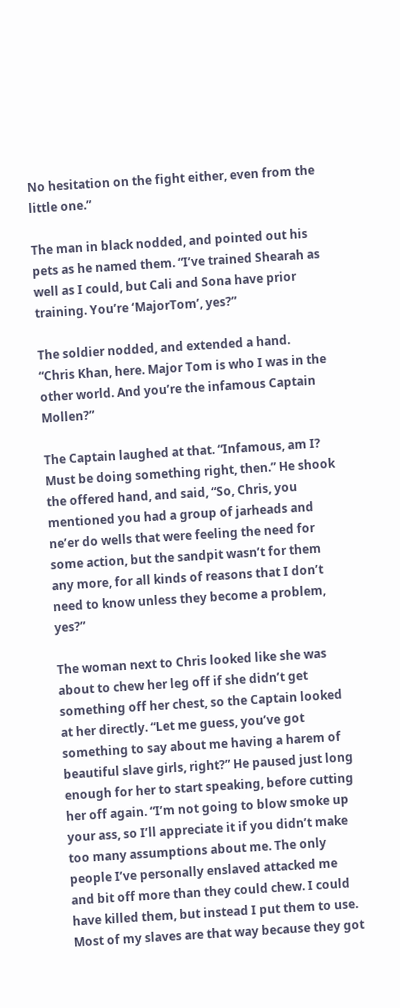No hesitation on the fight either, even from the little one.”

The man in black nodded, and pointed out his pets as he named them. “I’ve trained Shearah as well as I could, but Cali and Sona have prior training. You’re ‘MajorTom’, yes?”

The soldier nodded, and extended a hand. “Chris Khan, here. Major Tom is who I was in the other world. And you’re the infamous Captain Mollen?”

The Captain laughed at that. “Infamous, am I? Must be doing something right, then.” He shook the offered hand, and said, “So, Chris, you mentioned you had a group of jarheads and ne’er do wells that were feeling the need for some action, but the sandpit wasn’t for them any more, for all kinds of reasons that I don’t need to know unless they become a problem, yes?”

The woman next to Chris looked like she was about to chew her leg off if she didn’t get something off her chest, so the Captain looked at her directly. “Let me guess, you’ve got something to say about me having a harem of beautiful slave girls, right?” He paused just long enough for her to start speaking, before cutting her off again. “I’m not going to blow smoke up your ass, so I’ll appreciate it if you didn’t make too many assumptions about me. The only people I’ve personally enslaved attacked me and bit off more than they could chew. I could have killed them, but instead I put them to use. Most of my slaves are that way because they got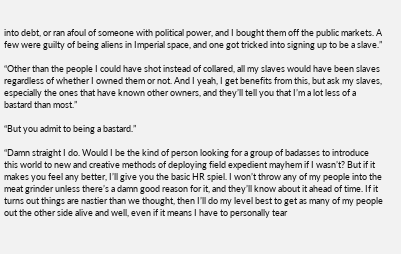into debt, or ran afoul of someone with political power, and I bought them off the public markets. A few were guilty of being aliens in Imperial space, and one got tricked into signing up to be a slave.”

“Other than the people I could have shot instead of collared, all my slaves would have been slaves regardless of whether I owned them or not. And I yeah, I get benefits from this, but ask my slaves, especially the ones that have known other owners, and they’ll tell you that I’m a lot less of a bastard than most.”

“But you admit to being a bastard.”

“Damn straight I do. Would I be the kind of person looking for a group of badasses to introduce this world to new and creative methods of deploying field expedient mayhem if I wasn’t? But if it makes you feel any better, I’ll give you the basic HR spiel. I won’t throw any of my people into the meat grinder unless there’s a damn good reason for it, and they’ll know about it ahead of time. If it turns out things are nastier than we thought, then I’ll do my level best to get as many of my people out the other side alive and well, even if it means I have to personally tear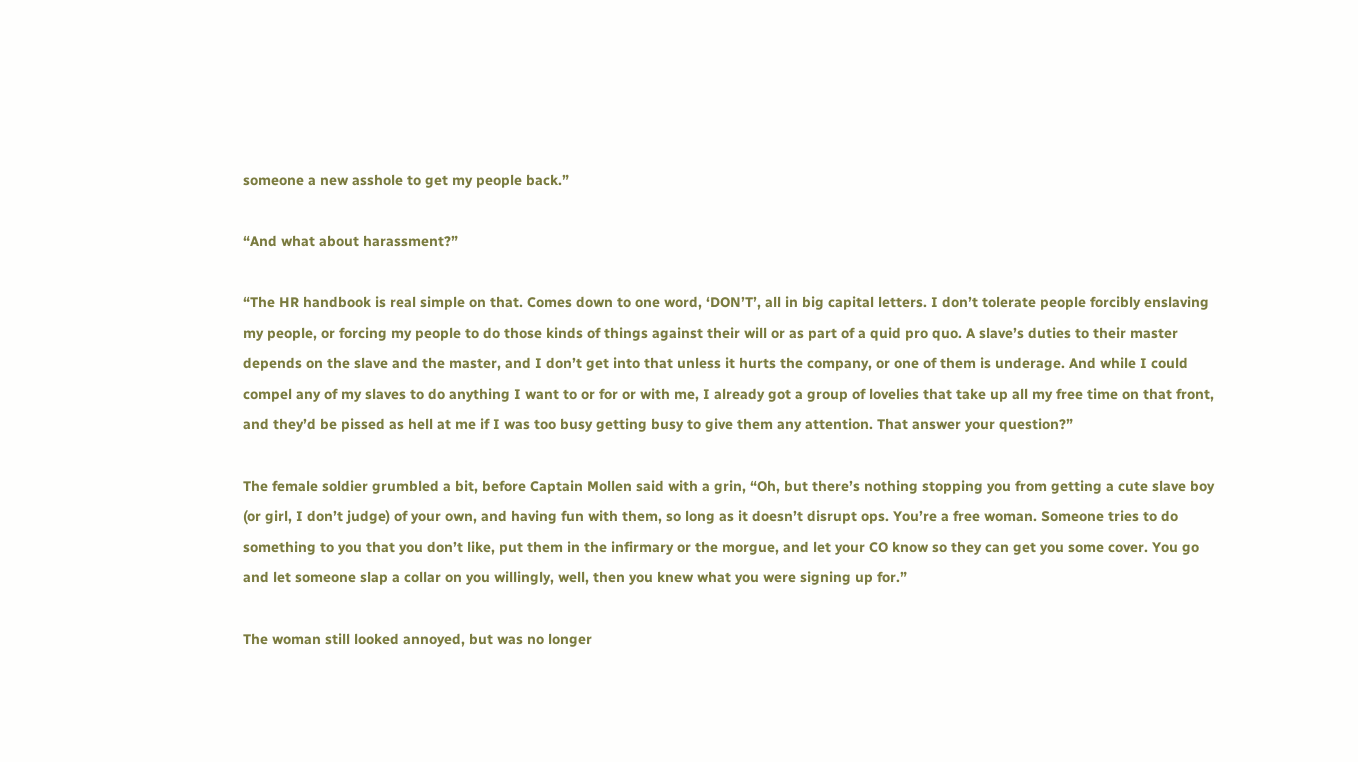someone a new asshole to get my people back.”

“And what about harassment?”

“The HR handbook is real simple on that. Comes down to one word, ‘DON’T’, all in big capital letters. I don’t tolerate people forcibly enslaving my people, or forcing my people to do those kinds of things against their will or as part of a quid pro quo. A slave’s duties to their master depends on the slave and the master, and I don’t get into that unless it hurts the company, or one of them is underage. And while I could compel any of my slaves to do anything I want to or for or with me, I already got a group of lovelies that take up all my free time on that front, and they’d be pissed as hell at me if I was too busy getting busy to give them any attention. That answer your question?”

The female soldier grumbled a bit, before Captain Mollen said with a grin, “Oh, but there’s nothing stopping you from getting a cute slave boy (or girl, I don’t judge) of your own, and having fun with them, so long as it doesn’t disrupt ops. You’re a free woman. Someone tries to do something to you that you don’t like, put them in the infirmary or the morgue, and let your CO know so they can get you some cover. You go and let someone slap a collar on you willingly, well, then you knew what you were signing up for.”

The woman still looked annoyed, but was no longer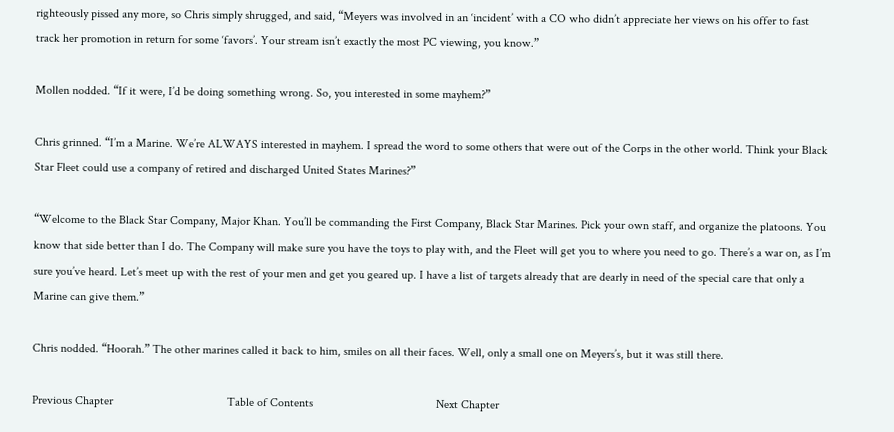righteously pissed any more, so Chris simply shrugged, and said, “Meyers was involved in an ‘incident’ with a CO who didn’t appreciate her views on his offer to fast track her promotion in return for some ‘favors’. Your stream isn’t exactly the most PC viewing, you know.”

Mollen nodded. “If it were, I’d be doing something wrong. So, you interested in some mayhem?”

Chris grinned. “I’m a Marine. We’re ALWAYS interested in mayhem. I spread the word to some others that were out of the Corps in the other world. Think your Black Star Fleet could use a company of retired and discharged United States Marines?”

“Welcome to the Black Star Company, Major Khan. You’ll be commanding the First Company, Black Star Marines. Pick your own staff, and organize the platoons. You know that side better than I do. The Company will make sure you have the toys to play with, and the Fleet will get you to where you need to go. There’s a war on, as I’m sure you’ve heard. Let’s meet up with the rest of your men and get you geared up. I have a list of targets already that are dearly in need of the special care that only a Marine can give them.”

Chris nodded. “Hoorah.” The other marines called it back to him, smiles on all their faces. Well, only a small one on Meyers’s, but it was still there.

Previous Chapter                                      Table of Contents                                         Next Chapter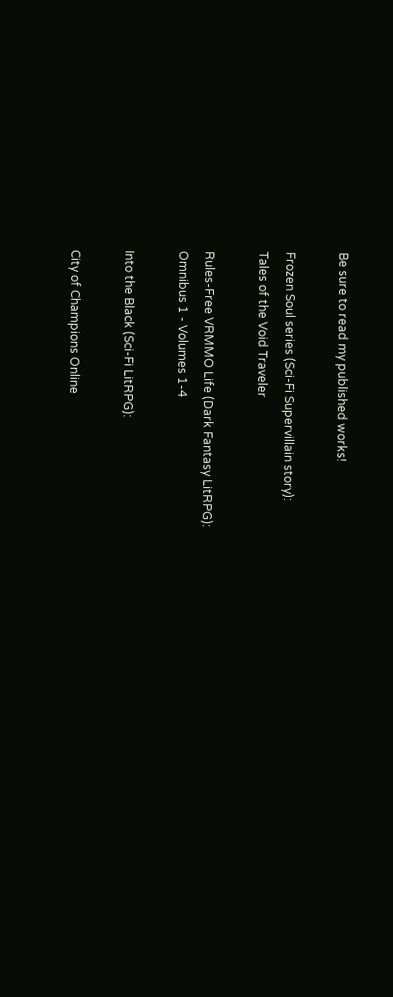Be sure to read my published works!

Frozen Soul series (Sci-Fi Supervillain story):
Tales of the Void Traveler

Rules-Free VRMMO Life (Dark Fantasy LitRPG):
Omnibus 1 - Volumes 1-4

Into the Black (Sci-Fi LitRPG):

City of Champions Online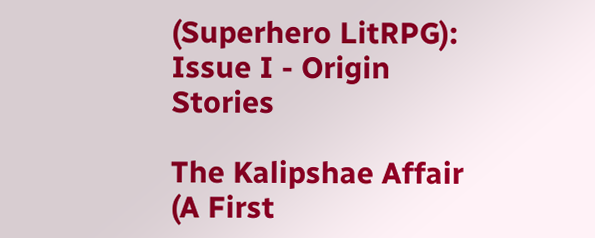(Superhero LitRPG):
Issue I - Origin Stories

The Kalipshae Affair (A First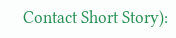Contact Short Story):